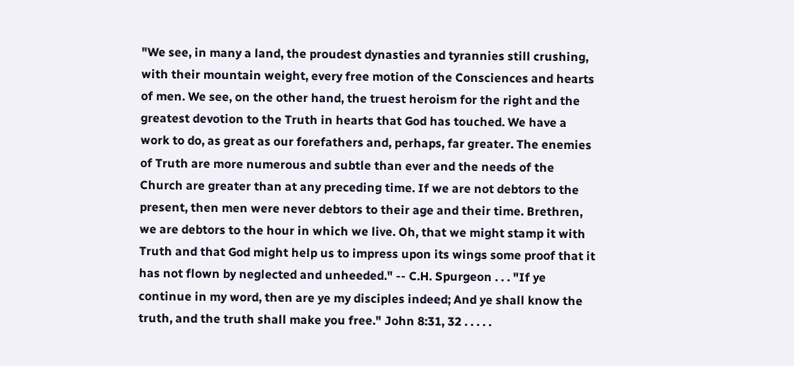"We see, in many a land, the proudest dynasties and tyrannies still crushing, with their mountain weight, every free motion of the Consciences and hearts of men. We see, on the other hand, the truest heroism for the right and the greatest devotion to the Truth in hearts that God has touched. We have a work to do, as great as our forefathers and, perhaps, far greater. The enemies of Truth are more numerous and subtle than ever and the needs of the Church are greater than at any preceding time. If we are not debtors to the present, then men were never debtors to their age and their time. Brethren, we are debtors to the hour in which we live. Oh, that we might stamp it with Truth and that God might help us to impress upon its wings some proof that it has not flown by neglected and unheeded." -- C.H. Spurgeon . . . "If ye continue in my word, then are ye my disciples indeed; And ye shall know the truth, and the truth shall make you free." John 8:31, 32 . . . . .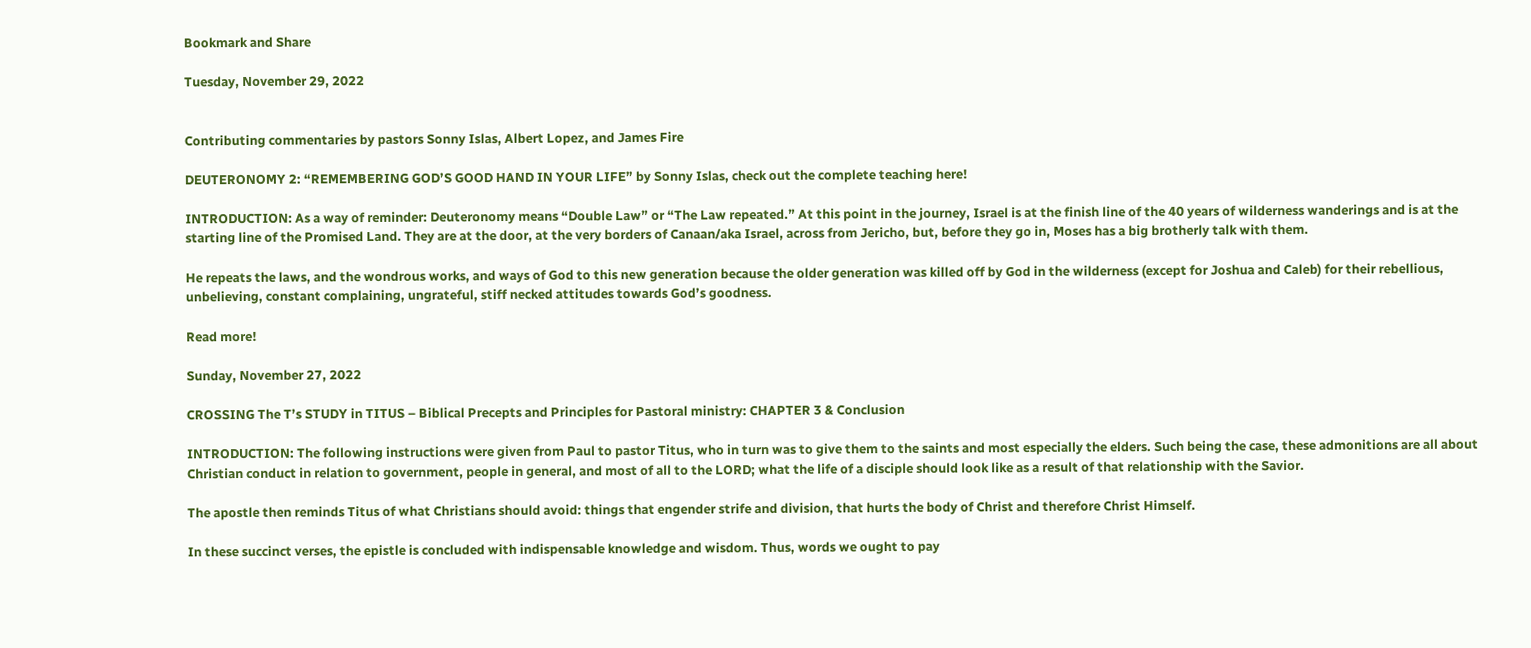Bookmark and Share

Tuesday, November 29, 2022


Contributing commentaries by pastors Sonny Islas, Albert Lopez, and James Fire

DEUTERONOMY 2: “REMEMBERING GOD’S GOOD HAND IN YOUR LIFE” by Sonny Islas, check out the complete teaching here!

INTRODUCTION: As a way of reminder: Deuteronomy means “Double Law” or “The Law repeated.” At this point in the journey, Israel is at the finish line of the 40 years of wilderness wanderings and is at the starting line of the Promised Land. They are at the door, at the very borders of Canaan/aka Israel, across from Jericho, but, before they go in, Moses has a big brotherly talk with them.

He repeats the laws, and the wondrous works, and ways of God to this new generation because the older generation was killed off by God in the wilderness (except for Joshua and Caleb) for their rebellious, unbelieving, constant complaining, ungrateful, stiff necked attitudes towards God’s goodness.

Read more!

Sunday, November 27, 2022

CROSSING The T’s STUDY in TITUS – Biblical Precepts and Principles for Pastoral ministry: CHAPTER 3 & Conclusion

INTRODUCTION: The following instructions were given from Paul to pastor Titus, who in turn was to give them to the saints and most especially the elders. Such being the case, these admonitions are all about Christian conduct in relation to government, people in general, and most of all to the LORD; what the life of a disciple should look like as a result of that relationship with the Savior.

The apostle then reminds Titus of what Christians should avoid: things that engender strife and division, that hurts the body of Christ and therefore Christ Himself.

In these succinct verses, the epistle is concluded with indispensable knowledge and wisdom. Thus, words we ought to pay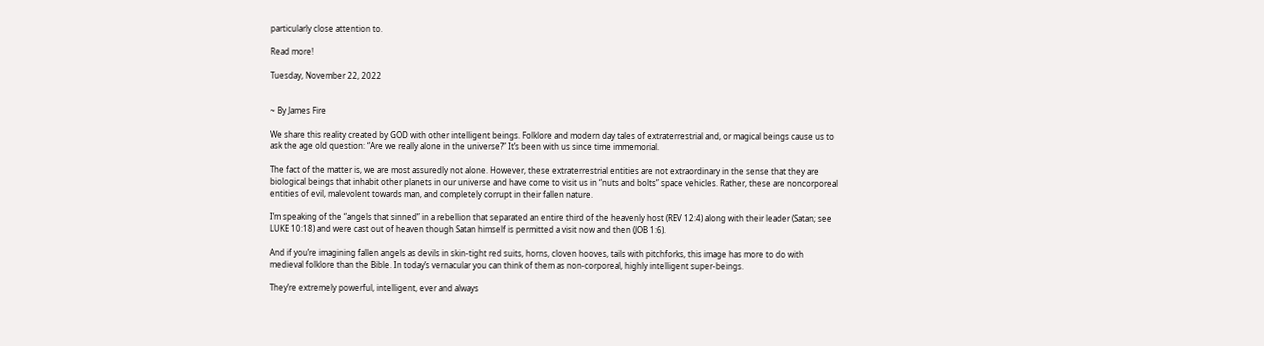particularly close attention to.

Read more!

Tuesday, November 22, 2022


~ By James Fire

We share this reality created by GOD with other intelligent beings. Folklore and modern day tales of extraterrestrial and, or magical beings cause us to ask the age old question: “Are we really alone in the universe?” It’s been with us since time immemorial.

The fact of the matter is, we are most assuredly not alone. However, these extraterrestrial entities are not extraordinary in the sense that they are biological beings that inhabit other planets in our universe and have come to visit us in “nuts and bolts” space vehicles. Rather, these are noncorporeal entities of evil, malevolent towards man, and completely corrupt in their fallen nature.

I’m speaking of the “angels that sinned” in a rebellion that separated an entire third of the heavenly host (REV 12:4) along with their leader (Satan; see LUKE 10:18) and were cast out of heaven though Satan himself is permitted a visit now and then (JOB 1:6).

And if you’re imagining fallen angels as devils in skin-tight red suits, horns, cloven hooves, tails with pitchforks, this image has more to do with medieval folklore than the Bible. In today’s vernacular you can think of them as non-corporeal, highly intelligent super-beings.

They’re extremely powerful, intelligent, ever and always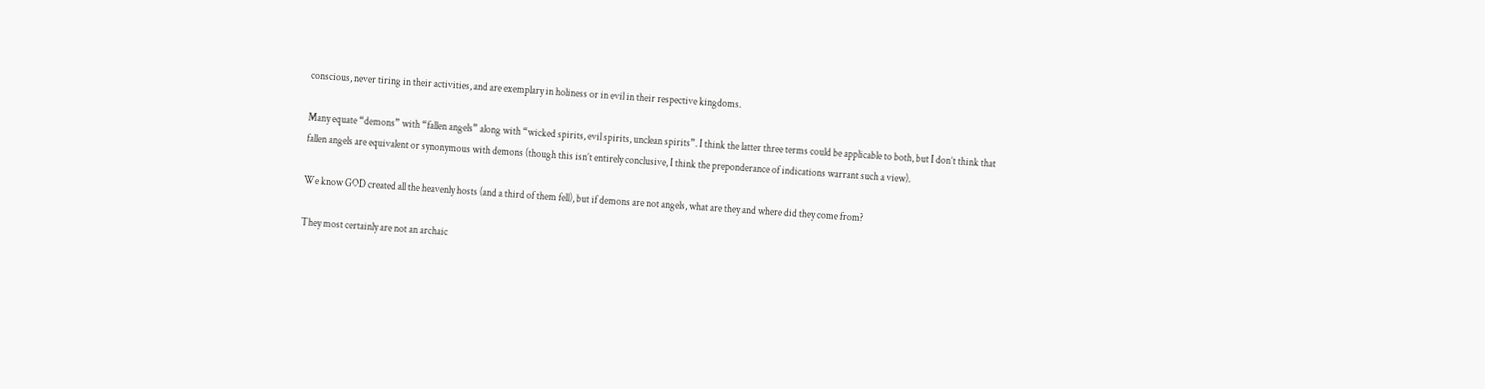conscious, never tiring in their activities, and are exemplary in holiness or in evil in their respective kingdoms.

Many equate “demons” with “fallen angels” along with “wicked spirits, evil spirits, unclean spirits”. I think the latter three terms could be applicable to both, but I don’t think that fallen angels are equivalent or synonymous with demons (though this isn’t entirely conclusive, I think the preponderance of indications warrant such a view).

We know GOD created all the heavenly hosts (and a third of them fell), but if demons are not angels, what are they and where did they come from?

They most certainly are not an archaic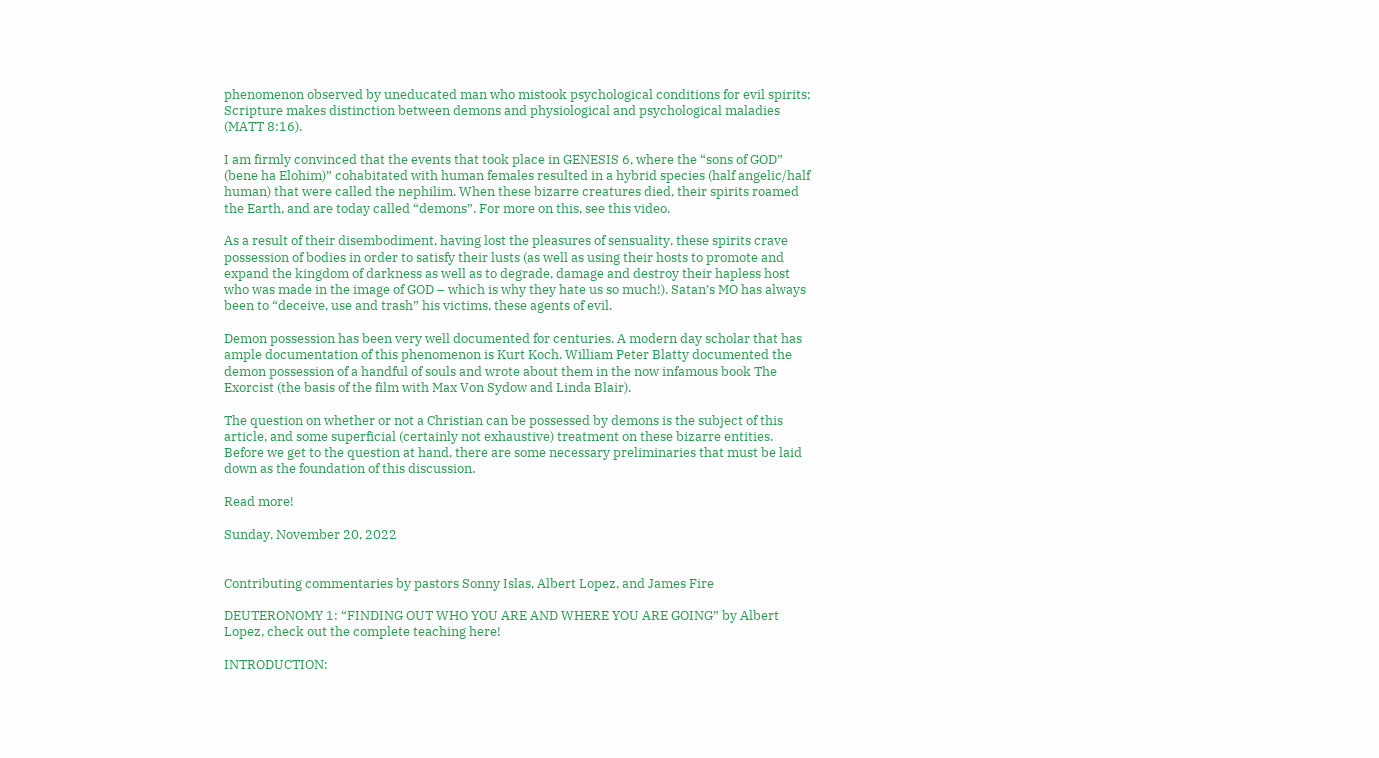phenomenon observed by uneducated man who mistook psychological conditions for evil spirits; Scripture makes distinction between demons and physiological and psychological maladies (MATT 8:16).

I am firmly convinced that the events that took place in GENESIS 6, where the “sons of GOD” (bene ha Elohim)” cohabitated with human females resulted in a hybrid species (half angelic/half human) that were called the nephilim. When these bizarre creatures died, their spirits roamed the Earth, and are today called “demons”. For more on this, see this video.

As a result of their disembodiment, having lost the pleasures of sensuality, these spirits crave possession of bodies in order to satisfy their lusts (as well as using their hosts to promote and expand the kingdom of darkness as well as to degrade, damage and destroy their hapless host who was made in the image of GOD – which is why they hate us so much!). Satan’s MO has always been to “deceive, use and trash” his victims, these agents of evil.

Demon possession has been very well documented for centuries. A modern day scholar that has ample documentation of this phenomenon is Kurt Koch. William Peter Blatty documented the demon possession of a handful of souls and wrote about them in the now infamous book The Exorcist (the basis of the film with Max Von Sydow and Linda Blair).

The question on whether or not a Christian can be possessed by demons is the subject of this article, and some superficial (certainly not exhaustive) treatment on these bizarre entities. Before we get to the question at hand, there are some necessary preliminaries that must be laid down as the foundation of this discussion.

Read more!

Sunday, November 20, 2022


Contributing commentaries by pastors Sonny Islas, Albert Lopez, and James Fire

DEUTERONOMY 1: “FINDING OUT WHO YOU ARE AND WHERE YOU ARE GOING” by Albert Lopez, check out the complete teaching here!

INTRODUCTION: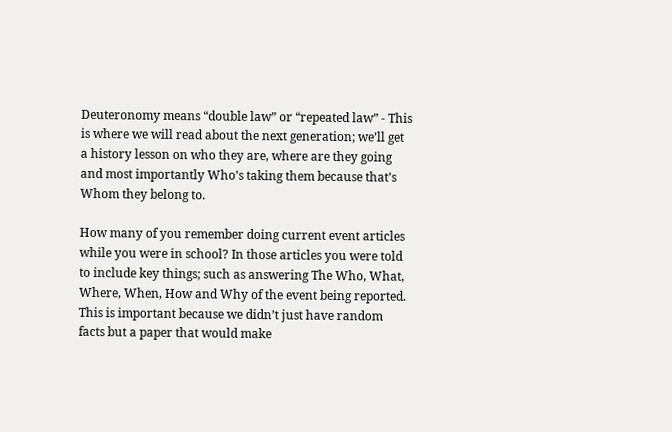Deuteronomy means “double law” or “repeated law” - This is where we will read about the next generation; we’ll get a history lesson on who they are, where are they going and most importantly Who’s taking them because that’s Whom they belong to.

How many of you remember doing current event articles while you were in school? In those articles you were told to include key things; such as answering The Who, What, Where, When, How and Why of the event being reported. This is important because we didn’t just have random facts but a paper that would make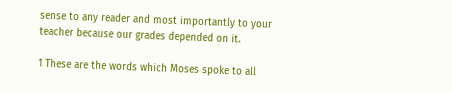sense to any reader and most importantly to your teacher because our grades depended on it.

1 These are the words which Moses spoke to all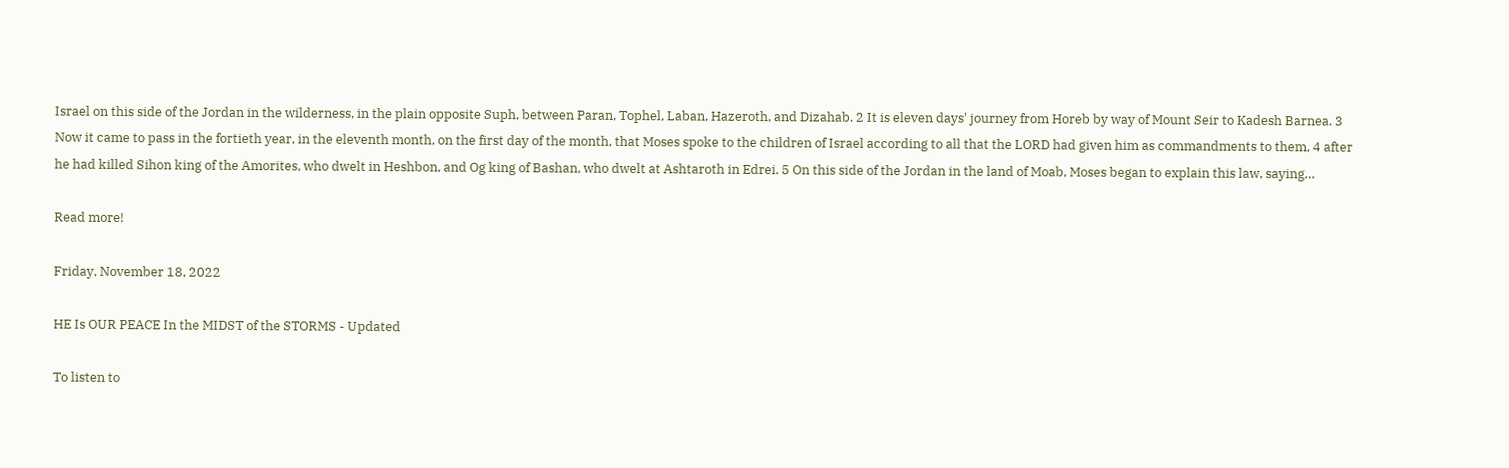Israel on this side of the Jordan in the wilderness, in the plain opposite Suph, between Paran, Tophel, Laban, Hazeroth, and Dizahab. 2 It is eleven days' journey from Horeb by way of Mount Seir to Kadesh Barnea. 3 Now it came to pass in the fortieth year, in the eleventh month, on the first day of the month, that Moses spoke to the children of Israel according to all that the LORD had given him as commandments to them, 4 after he had killed Sihon king of the Amorites, who dwelt in Heshbon, and Og king of Bashan, who dwelt at Ashtaroth in Edrei. 5 On this side of the Jordan in the land of Moab, Moses began to explain this law, saying…

Read more!

Friday, November 18, 2022

HE Is OUR PEACE In the MIDST of the STORMS - Updated

To listen to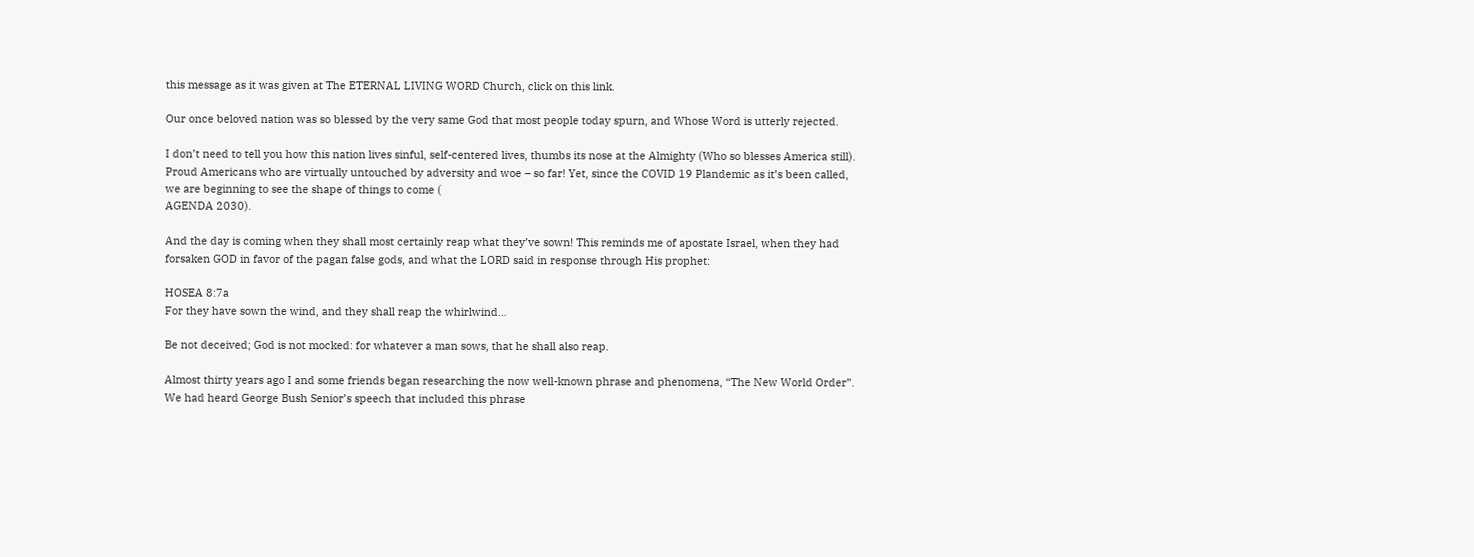this message as it was given at The ETERNAL LIVING WORD Church, click on this link.

Our once beloved nation was so blessed by the very same God that most people today spurn, and Whose Word is utterly rejected.

I don’t need to tell you how this nation lives sinful, self-centered lives, thumbs its nose at the Almighty (Who so blesses America still). Proud Americans who are virtually untouched by adversity and woe – so far! Yet, since the COVID 19 Plandemic as it’s been called, we are beginning to see the shape of things to come (
AGENDA 2030).

And the day is coming when they shall most certainly reap what they’ve sown! This reminds me of apostate Israel, when they had forsaken GOD in favor of the pagan false gods, and what the LORD said in response through His prophet:

HOSEA 8:7a
For they have sown the wind, and they shall reap the whirlwind…

Be not deceived; God is not mocked: for whatever a man sows, that he shall also reap.

Almost thirty years ago I and some friends began researching the now well-known phrase and phenomena, “The New World Order”. We had heard George Bush Senior’s speech that included this phrase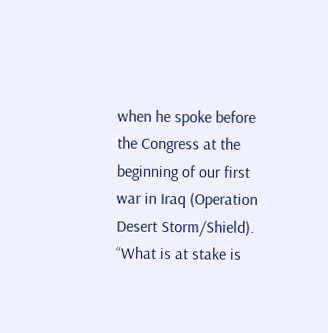when he spoke before the Congress at the beginning of our first war in Iraq (Operation Desert Storm/Shield).
“What is at stake is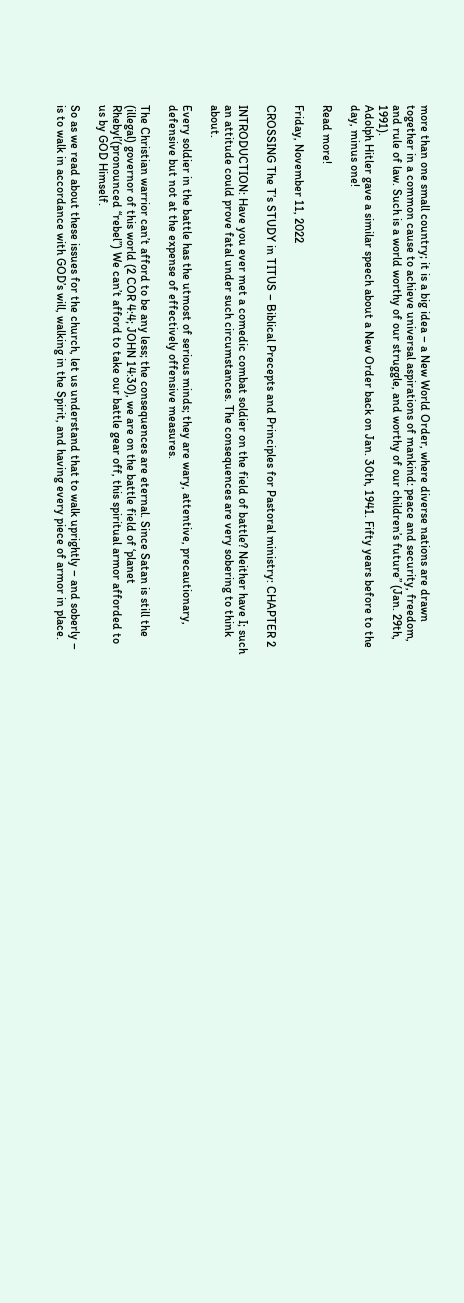more than one small country; it is a big idea – a New World Order, where diverse nations are drawn together in a common cause to achieve universal aspirations of mankind: peace and security, freedom, and rule of law. Such is a world worthy of our struggle, and worthy of our children’s future” (Jan. 29th, 1991).
Adolph Hitler gave a similar speech about a New Order back on Jan. 30th, 1941. Fifty years before to the day, minus one!

Read more!

Friday, November 11, 2022

CROSSING The T’s STUDY in TITUS – Biblical Precepts and Principles for Pastoral ministry: CHAPTER 2

INTRODUCTION: Have you ever met a comedic combat soldier on the field of battle? Neither have I; such an attitude could prove fatal under such circumstances. The consequences are very sobering to think about.

Every soldier in the battle has the utmost of serious minds; they are wary, attentive, precautionary, defensive but not at the expense of effectively offensive measures.

The Christian warrior can’t afford to be any less; the consequences are eternal. Since Satan is still the (illegal) governor of this world (2 COR 4:4; JOHN 14:30), we are on the battle field of ‘planet Rhebyl’(pronounced “rebel”) We can’t afford to take our battle gear off, this spiritual armor afforded to us by GOD Himself.

So as we read about these issues for the church, let us understand that to walk uprightly – and soberly – is to walk in accordance with GOD’s will, walking in the Spirit, and having every piece of armor in place.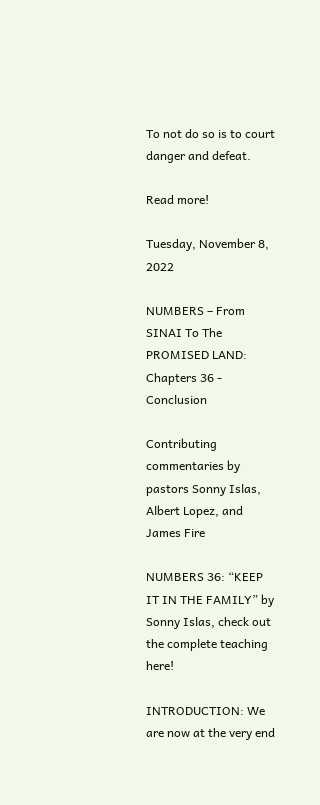To not do so is to court danger and defeat.

Read more!

Tuesday, November 8, 2022

NUMBERS – From SINAI To The PROMISED LAND: Chapters 36 - Conclusion

Contributing commentaries by pastors Sonny Islas, Albert Lopez, and James Fire

NUMBERS 36: “KEEP IT IN THE FAMILY” by Sonny Islas, check out the complete teaching here!

INTRODUCTION: We are now at the very end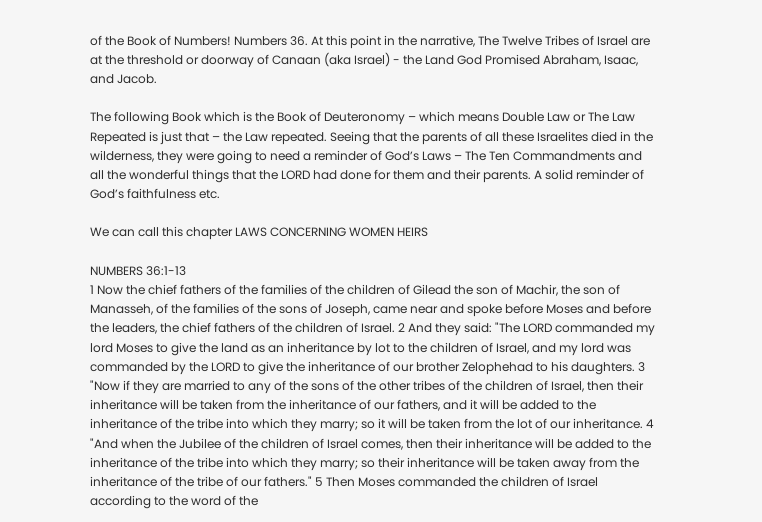of the Book of Numbers! Numbers 36. At this point in the narrative, The Twelve Tribes of Israel are at the threshold or doorway of Canaan (aka Israel) - the Land God Promised Abraham, Isaac, and Jacob.

The following Book which is the Book of Deuteronomy – which means Double Law or The Law Repeated is just that – the Law repeated. Seeing that the parents of all these Israelites died in the wilderness, they were going to need a reminder of God’s Laws – The Ten Commandments and all the wonderful things that the LORD had done for them and their parents. A solid reminder of God’s faithfulness etc.

We can call this chapter LAWS CONCERNING WOMEN HEIRS

NUMBERS 36:1-13
1 Now the chief fathers of the families of the children of Gilead the son of Machir, the son of Manasseh, of the families of the sons of Joseph, came near and spoke before Moses and before the leaders, the chief fathers of the children of Israel. 2 And they said: "The LORD commanded my lord Moses to give the land as an inheritance by lot to the children of Israel, and my lord was commanded by the LORD to give the inheritance of our brother Zelophehad to his daughters. 3 "Now if they are married to any of the sons of the other tribes of the children of Israel, then their inheritance will be taken from the inheritance of our fathers, and it will be added to the inheritance of the tribe into which they marry; so it will be taken from the lot of our inheritance. 4 "And when the Jubilee of the children of Israel comes, then their inheritance will be added to the inheritance of the tribe into which they marry; so their inheritance will be taken away from the inheritance of the tribe of our fathers." 5 Then Moses commanded the children of Israel according to the word of the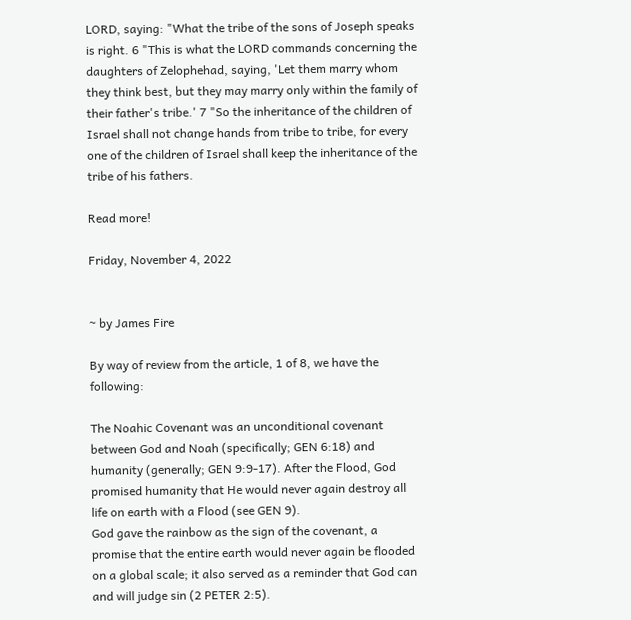LORD, saying: "What the tribe of the sons of Joseph speaks is right. 6 "This is what the LORD commands concerning the daughters of Zelophehad, saying, 'Let them marry whom they think best, but they may marry only within the family of their father's tribe.' 7 "So the inheritance of the children of Israel shall not change hands from tribe to tribe, for every one of the children of Israel shall keep the inheritance of the tribe of his fathers.

Read more!

Friday, November 4, 2022


~ by James Fire

By way of review from the article, 1 of 8, we have the following:

The Noahic Covenant was an unconditional covenant between God and Noah (specifically; GEN 6:18) and humanity (generally; GEN 9:9-17). After the Flood, God promised humanity that He would never again destroy all life on earth with a Flood (see GEN 9).
God gave the rainbow as the sign of the covenant, a promise that the entire earth would never again be flooded on a global scale; it also served as a reminder that God can and will judge sin (2 PETER 2:5).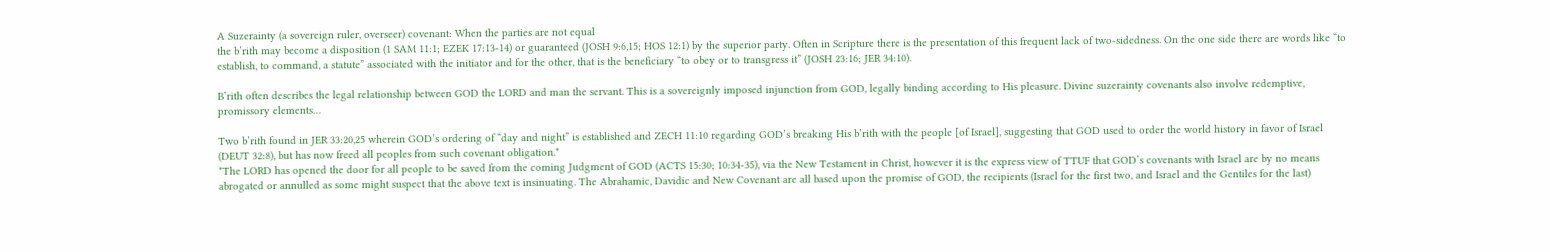A Suzerainty (a sovereign ruler, overseer) covenant: When the parties are not equal
the b’rith may become a disposition (1 SAM 11:1; EZEK 17:13-14) or guaranteed (JOSH 9:6,15; HOS 12:1) by the superior party. Often in Scripture there is the presentation of this frequent lack of two-sidedness. On the one side there are words like “to establish, to command, a statute” associated with the initiator and for the other, that is the beneficiary “to obey or to transgress it” (JOSH 23:16; JER 34:10).

B’rith often describes the legal relationship between GOD the LORD and man the servant. This is a sovereignly imposed injunction from GOD, legally binding according to His pleasure. Divine suzerainty covenants also involve redemptive, promissory elements…

Two b’rith found in JER 33:20,25 wherein GOD’s ordering of “day and night” is established and ZECH 11:10 regarding GOD’s breaking His b’rith with the people [of Israel], suggesting that GOD used to order the world history in favor of Israel (DEUT 32:8), but has now freed all peoples from such covenant obligation.*
*The LORD has opened the door for all people to be saved from the coming Judgment of GOD (ACTS 15:30; 10:34-35), via the New Testament in Christ, however it is the express view of TTUF that GOD’s covenants with Israel are by no means abrogated or annulled as some might suspect that the above text is insinuating. The Abrahamic, Davidic and New Covenant are all based upon the promise of GOD, the recipients (Israel for the first two, and Israel and the Gentiles for the last)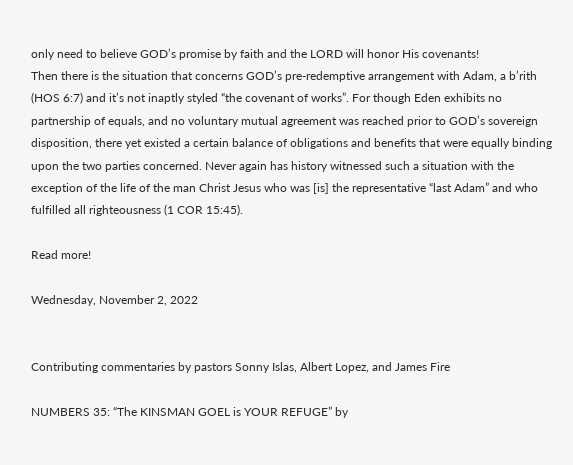only need to believe GOD’s promise by faith and the LORD will honor His covenants!
Then there is the situation that concerns GOD’s pre-redemptive arrangement with Adam, a b’rith (HOS 6:7) and it’s not inaptly styled “the covenant of works”. For though Eden exhibits no partnership of equals, and no voluntary mutual agreement was reached prior to GOD’s sovereign disposition, there yet existed a certain balance of obligations and benefits that were equally binding upon the two parties concerned. Never again has history witnessed such a situation with the exception of the life of the man Christ Jesus who was [is] the representative “last Adam” and who fulfilled all righteousness (1 COR 15:45).

Read more!

Wednesday, November 2, 2022


Contributing commentaries by pastors Sonny Islas, Albert Lopez, and James Fire

NUMBERS 35: “The KINSMAN GOEL is YOUR REFUGE” by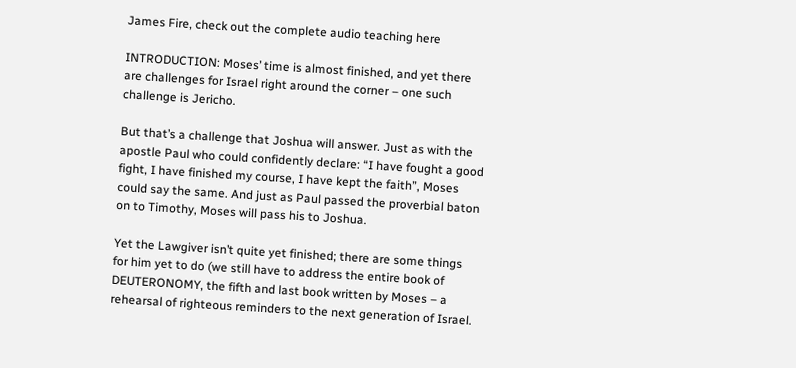James Fire, check out the complete audio teaching here

INTRODUCTION: Moses’ time is almost finished, and yet there are challenges for Israel right around the corner – one such challenge is Jericho.

But that’s a challenge that Joshua will answer. Just as with the apostle Paul who could confidently declare: “I have fought a good fight, I have finished my course, I have kept the faith”, Moses could say the same. And just as Paul passed the proverbial baton on to Timothy, Moses will pass his to Joshua.

Yet the Lawgiver isn’t quite yet finished; there are some things for him yet to do (we still have to address the entire book of DEUTERONOMY, the fifth and last book written by Moses – a rehearsal of righteous reminders to the next generation of Israel.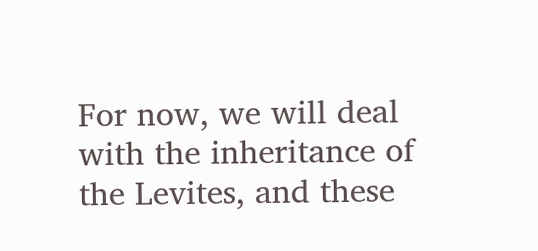For now, we will deal with the inheritance of the Levites, and these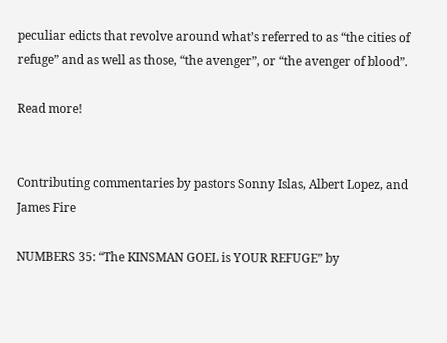peculiar edicts that revolve around what’s referred to as “the cities of refuge” and as well as those, “the avenger”, or “the avenger of blood”.

Read more!


Contributing commentaries by pastors Sonny Islas, Albert Lopez, and James Fire

NUMBERS 35: “The KINSMAN GOEL is YOUR REFUGE” by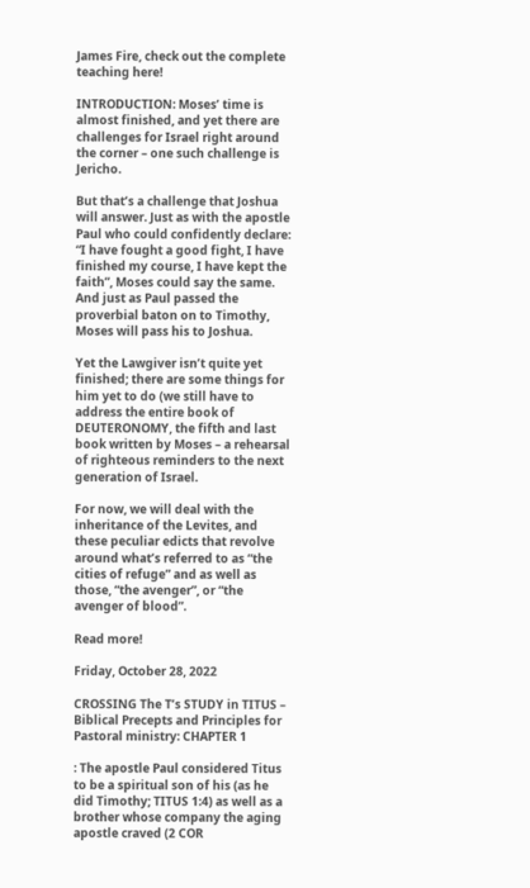James Fire, check out the complete teaching here!

INTRODUCTION: Moses’ time is almost finished, and yet there are challenges for Israel right around the corner – one such challenge is Jericho.

But that’s a challenge that Joshua will answer. Just as with the apostle Paul who could confidently declare: “I have fought a good fight, I have finished my course, I have kept the faith”, Moses could say the same. And just as Paul passed the proverbial baton on to Timothy, Moses will pass his to Joshua.

Yet the Lawgiver isn’t quite yet finished; there are some things for him yet to do (we still have to address the entire book of DEUTERONOMY, the fifth and last book written by Moses – a rehearsal of righteous reminders to the next generation of Israel.

For now, we will deal with the inheritance of the Levites, and these peculiar edicts that revolve around what’s referred to as “the cities of refuge” and as well as those, “the avenger”, or “the avenger of blood”.

Read more!

Friday, October 28, 2022

CROSSING The T’s STUDY in TITUS – Biblical Precepts and Principles for Pastoral ministry: CHAPTER 1

: The apostle Paul considered Titus to be a spiritual son of his (as he did Timothy; TITUS 1:4) as well as a brother whose company the aging apostle craved (2 COR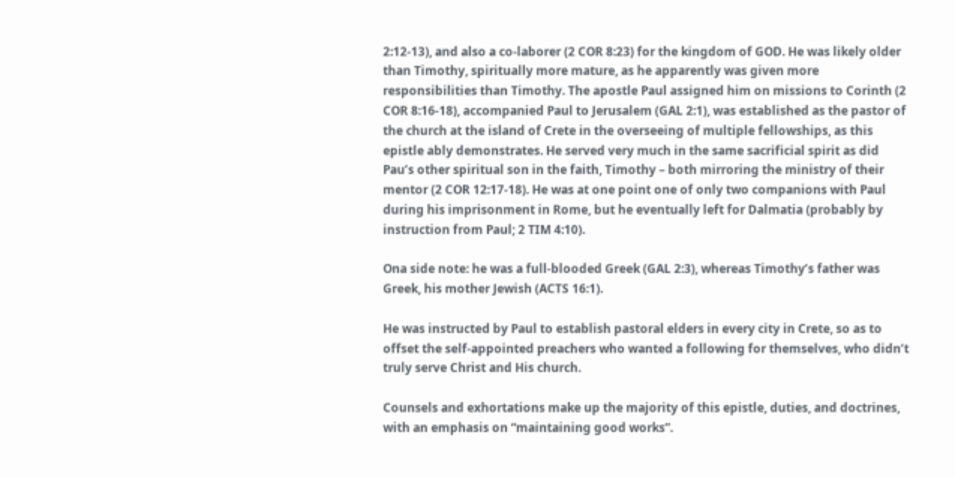2:12-13), and also a co-laborer (2 COR 8:23) for the kingdom of GOD. He was likely older than Timothy, spiritually more mature, as he apparently was given more responsibilities than Timothy. The apostle Paul assigned him on missions to Corinth (2 COR 8:16-18), accompanied Paul to Jerusalem (GAL 2:1), was established as the pastor of the church at the island of Crete in the overseeing of multiple fellowships, as this epistle ably demonstrates. He served very much in the same sacrificial spirit as did Pau’s other spiritual son in the faith, Timothy – both mirroring the ministry of their mentor (2 COR 12:17-18). He was at one point one of only two companions with Paul during his imprisonment in Rome, but he eventually left for Dalmatia (probably by instruction from Paul; 2 TIM 4:10).

Ona side note: he was a full-blooded Greek (GAL 2:3), whereas Timothy’s father was Greek, his mother Jewish (ACTS 16:1).

He was instructed by Paul to establish pastoral elders in every city in Crete, so as to offset the self-appointed preachers who wanted a following for themselves, who didn’t truly serve Christ and His church.

Counsels and exhortations make up the majority of this epistle, duties, and doctrines, with an emphasis on “maintaining good works”.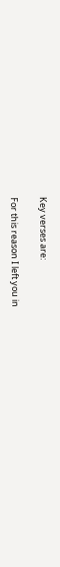Key verses are:

For this reason I left you in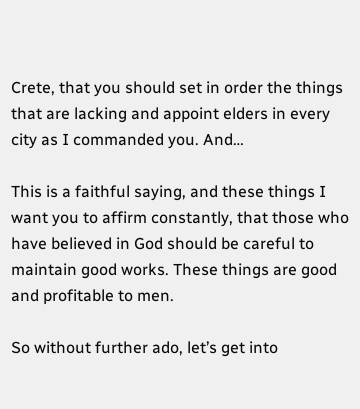Crete, that you should set in order the things that are lacking and appoint elders in every city as I commanded you. And…

This is a faithful saying, and these things I want you to affirm constantly, that those who have believed in God should be careful to maintain good works. These things are good and profitable to men.

So without further ado, let’s get into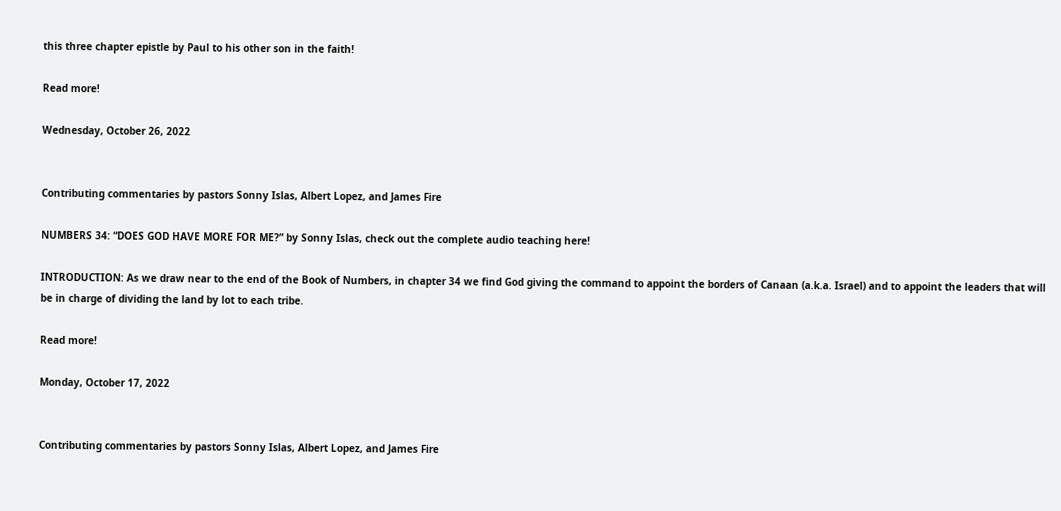this three chapter epistle by Paul to his other son in the faith!

Read more!

Wednesday, October 26, 2022


Contributing commentaries by pastors Sonny Islas, Albert Lopez, and James Fire

NUMBERS 34: “DOES GOD HAVE MORE FOR ME?” by Sonny Islas, check out the complete audio teaching here!

INTRODUCTION: As we draw near to the end of the Book of Numbers, in chapter 34 we find God giving the command to appoint the borders of Canaan (a.k.a. Israel) and to appoint the leaders that will be in charge of dividing the land by lot to each tribe.

Read more!

Monday, October 17, 2022


Contributing commentaries by pastors Sonny Islas, Albert Lopez, and James Fire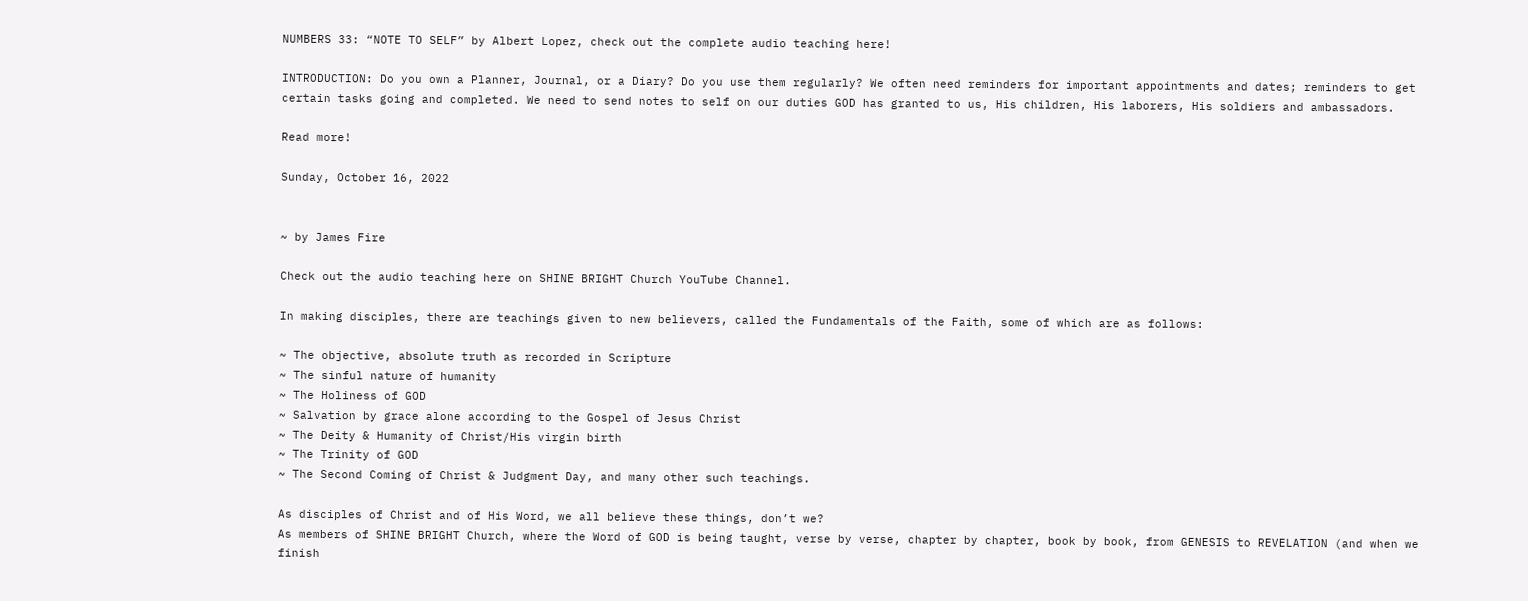NUMBERS 33: “NOTE TO SELF” by Albert Lopez, check out the complete audio teaching here!

INTRODUCTION: Do you own a Planner, Journal, or a Diary? Do you use them regularly? We often need reminders for important appointments and dates; reminders to get certain tasks going and completed. We need to send notes to self on our duties GOD has granted to us, His children, His laborers, His soldiers and ambassadors.

Read more!

Sunday, October 16, 2022


~ by James Fire

Check out the audio teaching here on SHINE BRIGHT Church YouTube Channel.

In making disciples, there are teachings given to new believers, called the Fundamentals of the Faith, some of which are as follows:

~ The objective, absolute truth as recorded in Scripture
~ The sinful nature of humanity
~ The Holiness of GOD
~ Salvation by grace alone according to the Gospel of Jesus Christ
~ The Deity & Humanity of Christ/His virgin birth
~ The Trinity of GOD
~ The Second Coming of Christ & Judgment Day, and many other such teachings.

As disciples of Christ and of His Word, we all believe these things, don’t we?
As members of SHINE BRIGHT Church, where the Word of GOD is being taught, verse by verse, chapter by chapter, book by book, from GENESIS to REVELATION (and when we finish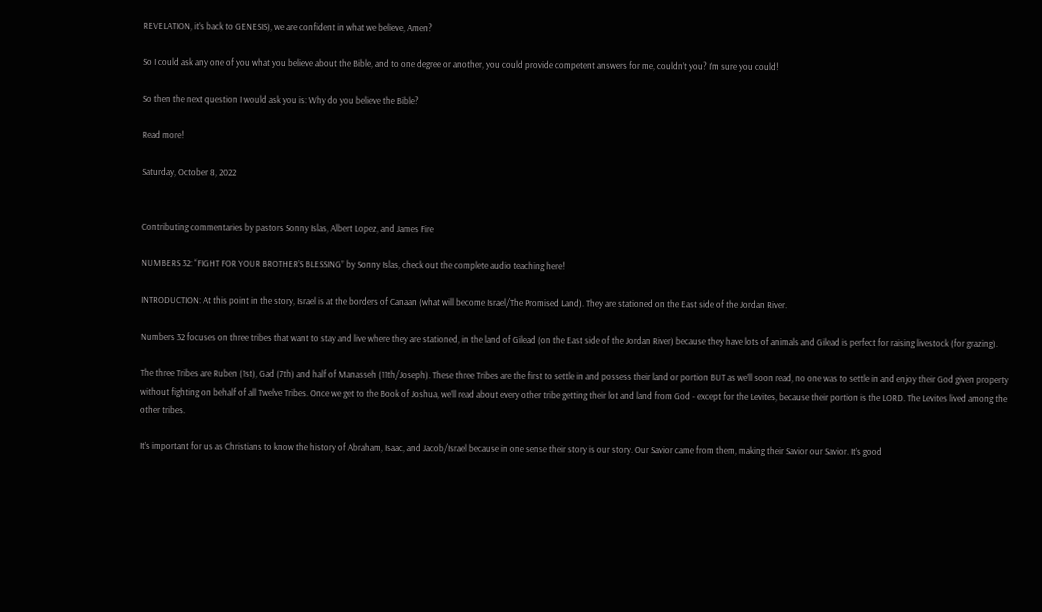REVELATION, it’s back to GENESIS), we are confident in what we believe, Amen?

So I could ask any one of you what you believe about the Bible, and to one degree or another, you could provide competent answers for me, couldn’t you? I’m sure you could!

So then the next question I would ask you is: Why do you believe the Bible?

Read more!

Saturday, October 8, 2022


Contributing commentaries by pastors Sonny Islas, Albert Lopez, and James Fire

NUMBERS 32: “FIGHT FOR YOUR BROTHER’S BLESSING” by Sonny Islas, check out the complete audio teaching here!

INTRODUCTION: At this point in the story, Israel is at the borders of Canaan (what will become Israel/The Promised Land). They are stationed on the East side of the Jordan River.

Numbers 32 focuses on three tribes that want to stay and live where they are stationed, in the land of Gilead (on the East side of the Jordan River) because they have lots of animals and Gilead is perfect for raising livestock (for grazing).

The three Tribes are Ruben (1st), Gad (7th) and half of Manasseh (11th/Joseph). These three Tribes are the first to settle in and possess their land or portion BUT as we’ll soon read, no one was to settle in and enjoy their God given property without fighting on behalf of all Twelve Tribes. Once we get to the Book of Joshua, we’ll read about every other tribe getting their lot and land from God - except for the Levites, because their portion is the LORD. The Levites lived among the other tribes.

It’s important for us as Christians to know the history of Abraham, Isaac, and Jacob/Israel because in one sense their story is our story. Our Savior came from them, making their Savior our Savior. It’s good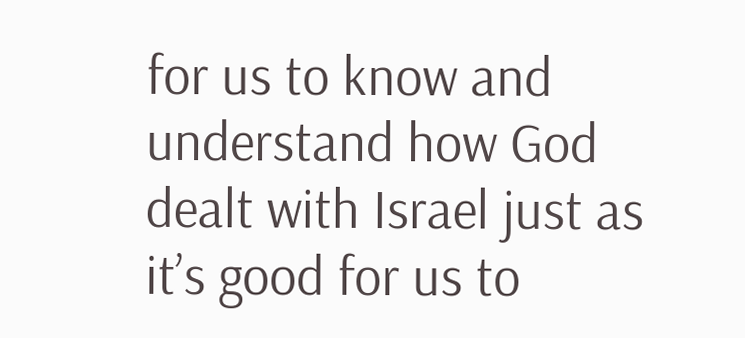for us to know and understand how God dealt with Israel just as it’s good for us to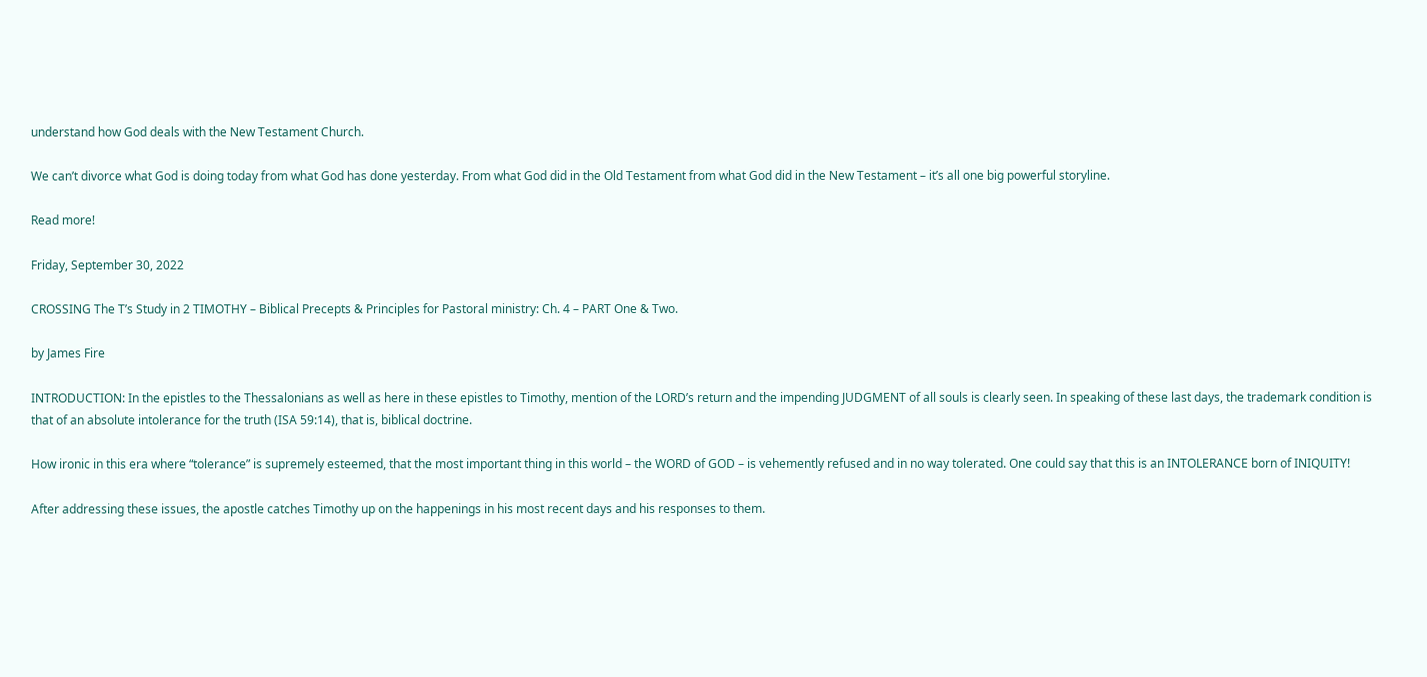understand how God deals with the New Testament Church.

We can’t divorce what God is doing today from what God has done yesterday. From what God did in the Old Testament from what God did in the New Testament – it’s all one big powerful storyline.

Read more!

Friday, September 30, 2022

CROSSING The T’s Study in 2 TIMOTHY – Biblical Precepts & Principles for Pastoral ministry: Ch. 4 – PART One & Two.

by James Fire

INTRODUCTION: In the epistles to the Thessalonians as well as here in these epistles to Timothy, mention of the LORD’s return and the impending JUDGMENT of all souls is clearly seen. In speaking of these last days, the trademark condition is that of an absolute intolerance for the truth (ISA 59:14), that is, biblical doctrine.

How ironic in this era where “tolerance” is supremely esteemed, that the most important thing in this world – the WORD of GOD – is vehemently refused and in no way tolerated. One could say that this is an INTOLERANCE born of INIQUITY!

After addressing these issues, the apostle catches Timothy up on the happenings in his most recent days and his responses to them.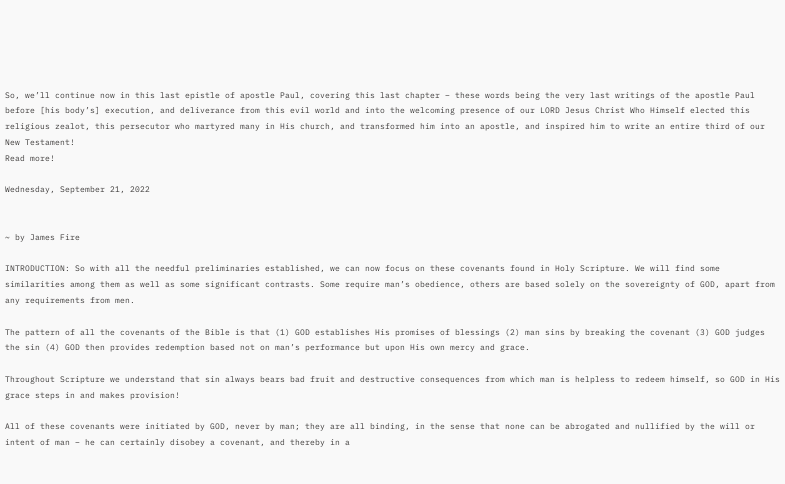So, we’ll continue now in this last epistle of apostle Paul, covering this last chapter – these words being the very last writings of the apostle Paul before [his body’s] execution, and deliverance from this evil world and into the welcoming presence of our LORD Jesus Christ Who Himself elected this religious zealot, this persecutor who martyred many in His church, and transformed him into an apostle, and inspired him to write an entire third of our New Testament!
Read more!

Wednesday, September 21, 2022


~ by James Fire

INTRODUCTION: So with all the needful preliminaries established, we can now focus on these covenants found in Holy Scripture. We will find some similarities among them as well as some significant contrasts. Some require man’s obedience, others are based solely on the sovereignty of GOD, apart from any requirements from men.

The pattern of all the covenants of the Bible is that (1) GOD establishes His promises of blessings (2) man sins by breaking the covenant (3) GOD judges the sin (4) GOD then provides redemption based not on man’s performance but upon His own mercy and grace.

Throughout Scripture we understand that sin always bears bad fruit and destructive consequences from which man is helpless to redeem himself, so GOD in His grace steps in and makes provision!

All of these covenants were initiated by GOD, never by man; they are all binding, in the sense that none can be abrogated and nullified by the will or intent of man – he can certainly disobey a covenant, and thereby in a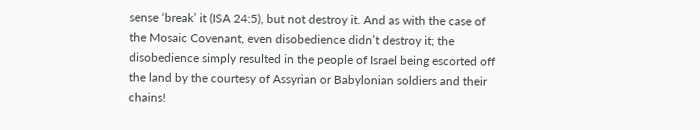sense ‘break’ it (ISA 24:5), but not destroy it. And as with the case of the Mosaic Covenant, even disobedience didn’t destroy it; the disobedience simply resulted in the people of Israel being escorted off the land by the courtesy of Assyrian or Babylonian soldiers and their chains!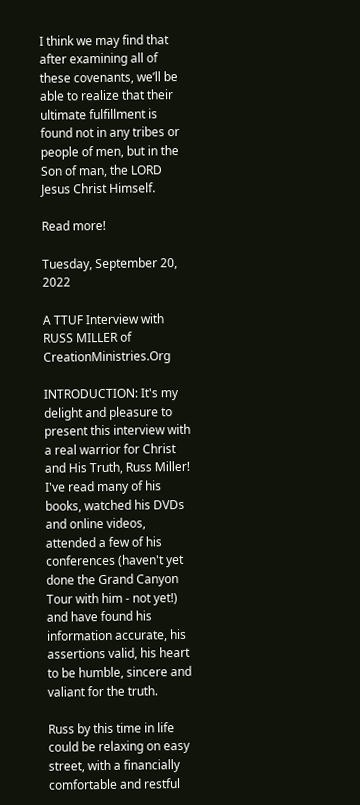I think we may find that after examining all of these covenants, we’ll be able to realize that their ultimate fulfillment is found not in any tribes or people of men, but in the Son of man, the LORD Jesus Christ Himself.

Read more!

Tuesday, September 20, 2022

A TTUF Interview with RUSS MILLER of CreationMinistries.Org

INTRODUCTION: It's my delight and pleasure to present this interview with a real warrior for Christ and His Truth, Russ Miller! I've read many of his books, watched his DVDs and online videos, attended a few of his conferences (haven't yet done the Grand Canyon Tour with him - not yet!) and have found his information accurate, his assertions valid, his heart to be humble, sincere and valiant for the truth.

Russ by this time in life could be relaxing on easy street, with a financially comfortable and restful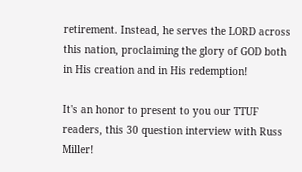retirement. Instead, he serves the LORD across this nation, proclaiming the glory of GOD both in His creation and in His redemption!

It's an honor to present to you our TTUF readers, this 30 question interview with Russ Miller!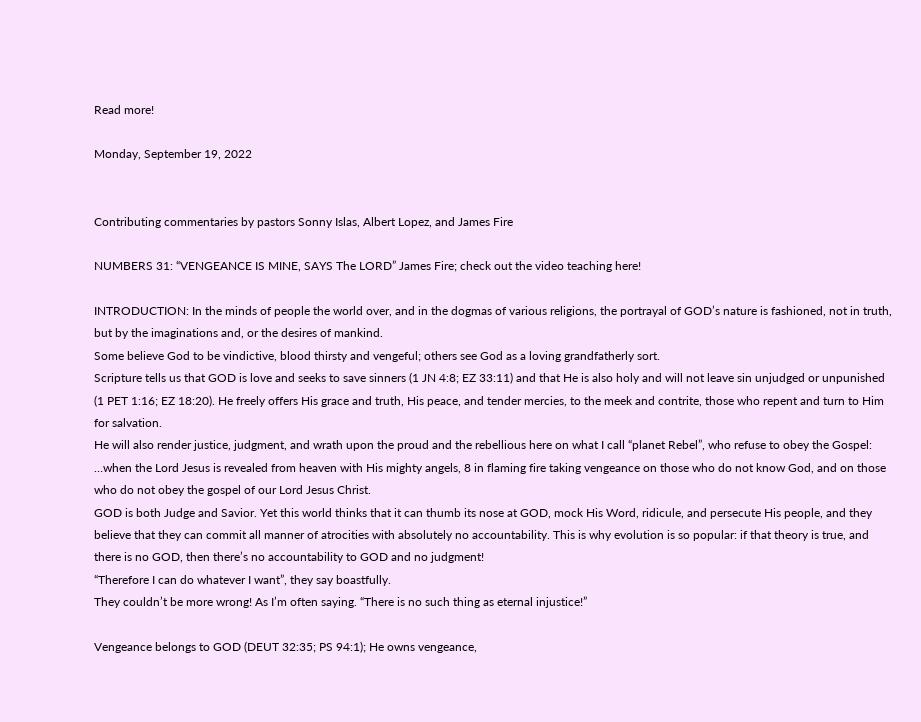Read more!

Monday, September 19, 2022


Contributing commentaries by pastors Sonny Islas, Albert Lopez, and James Fire

NUMBERS 31: “VENGEANCE IS MINE, SAYS The LORD” James Fire; check out the video teaching here!

INTRODUCTION: In the minds of people the world over, and in the dogmas of various religions, the portrayal of GOD’s nature is fashioned, not in truth, but by the imaginations and, or the desires of mankind.
Some believe God to be vindictive, blood thirsty and vengeful; others see God as a loving grandfatherly sort.
Scripture tells us that GOD is love and seeks to save sinners (1 JN 4:8; EZ 33:11) and that He is also holy and will not leave sin unjudged or unpunished (1 PET 1:16; EZ 18:20). He freely offers His grace and truth, His peace, and tender mercies, to the meek and contrite, those who repent and turn to Him for salvation.
He will also render justice, judgment, and wrath upon the proud and the rebellious here on what I call “planet Rebel”, who refuse to obey the Gospel:
…when the Lord Jesus is revealed from heaven with His mighty angels, 8 in flaming fire taking vengeance on those who do not know God, and on those who do not obey the gospel of our Lord Jesus Christ.
GOD is both Judge and Savior. Yet this world thinks that it can thumb its nose at GOD, mock His Word, ridicule, and persecute His people, and they believe that they can commit all manner of atrocities with absolutely no accountability. This is why evolution is so popular: if that theory is true, and there is no GOD, then there’s no accountability to GOD and no judgment!
“Therefore I can do whatever I want”, they say boastfully.
They couldn’t be more wrong! As I’m often saying. “There is no such thing as eternal injustice!”

Vengeance belongs to GOD (DEUT 32:35; PS 94:1); He owns vengeance,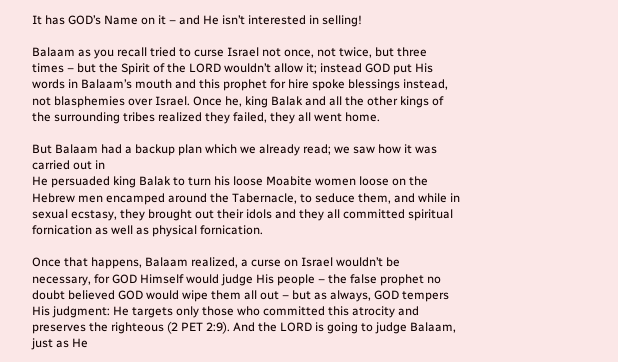It has GOD’s Name on it – and He isn’t interested in selling!

Balaam as you recall tried to curse Israel not once, not twice, but three times – but the Spirit of the LORD wouldn’t allow it; instead GOD put His words in Balaam’s mouth and this prophet for hire spoke blessings instead, not blasphemies over Israel. Once he, king Balak and all the other kings of the surrounding tribes realized they failed, they all went home.

But Balaam had a backup plan which we already read; we saw how it was carried out in
He persuaded king Balak to turn his loose Moabite women loose on the Hebrew men encamped around the Tabernacle, to seduce them, and while in sexual ecstasy, they brought out their idols and they all committed spiritual fornication as well as physical fornication.

Once that happens, Balaam realized, a curse on Israel wouldn’t be necessary, for GOD Himself would judge His people – the false prophet no doubt believed GOD would wipe them all out – but as always, GOD tempers His judgment: He targets only those who committed this atrocity and preserves the righteous (2 PET 2:9). And the LORD is going to judge Balaam, just as He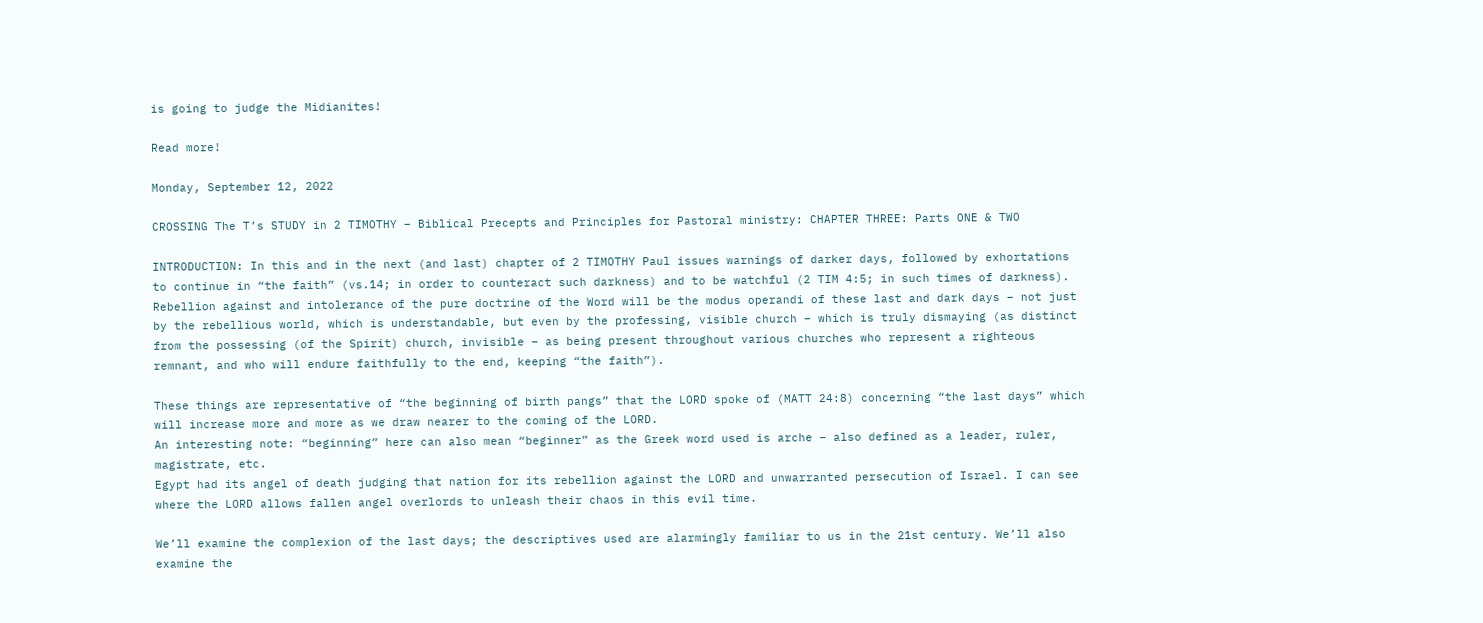is going to judge the Midianites!

Read more!

Monday, September 12, 2022

CROSSING The T’s STUDY in 2 TIMOTHY – Biblical Precepts and Principles for Pastoral ministry: CHAPTER THREE: Parts ONE & TWO

INTRODUCTION: In this and in the next (and last) chapter of 2 TIMOTHY Paul issues warnings of darker days, followed by exhortations to continue in “the faith” (vs.14; in order to counteract such darkness) and to be watchful (2 TIM 4:5; in such times of darkness).
Rebellion against and intolerance of the pure doctrine of the Word will be the modus operandi of these last and dark days – not just by the rebellious world, which is understandable, but even by the professing, visible church – which is truly dismaying (as distinct from the possessing (of the Spirit) church, invisible – as being present throughout various churches who represent a righteous remnant, and who will endure faithfully to the end, keeping “the faith”).

These things are representative of “the beginning of birth pangs” that the LORD spoke of (MATT 24:8) concerning “the last days” which will increase more and more as we draw nearer to the coming of the LORD.
An interesting note: “beginning” here can also mean “beginner” as the Greek word used is arche – also defined as a leader, ruler, magistrate, etc.
Egypt had its angel of death judging that nation for its rebellion against the LORD and unwarranted persecution of Israel. I can see where the LORD allows fallen angel overlords to unleash their chaos in this evil time.

We’ll examine the complexion of the last days; the descriptives used are alarmingly familiar to us in the 21st century. We’ll also examine the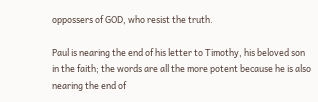oppossers of GOD, who resist the truth.

Paul is nearing the end of his letter to Timothy, his beloved son in the faith; the words are all the more potent because he is also nearing the end of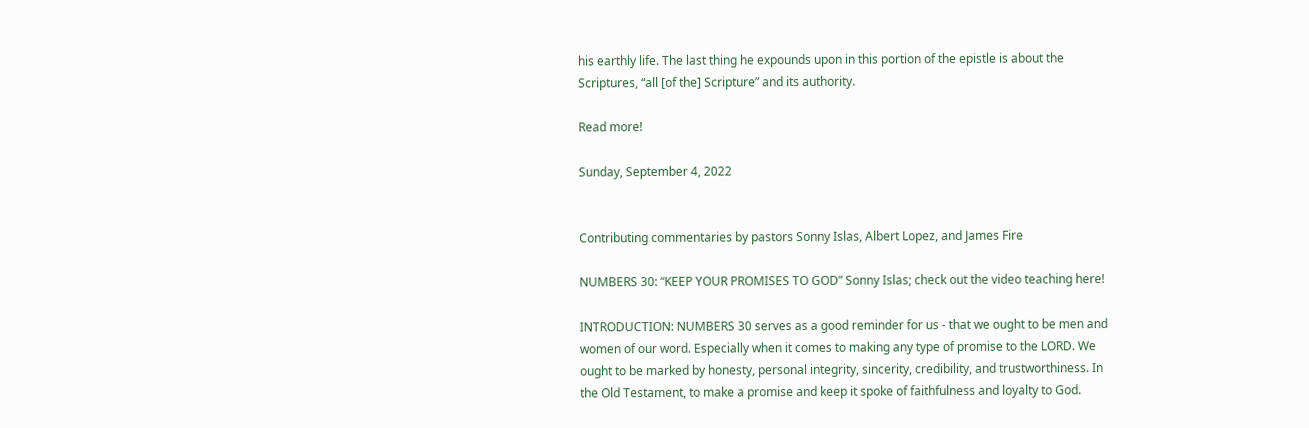his earthly life. The last thing he expounds upon in this portion of the epistle is about the Scriptures, “all [of the] Scripture” and its authority.

Read more!

Sunday, September 4, 2022


Contributing commentaries by pastors Sonny Islas, Albert Lopez, and James Fire

NUMBERS 30: “KEEP YOUR PROMISES TO GOD” Sonny Islas; check out the video teaching here!

INTRODUCTION: NUMBERS 30 serves as a good reminder for us - that we ought to be men and women of our word. Especially when it comes to making any type of promise to the LORD. We ought to be marked by honesty, personal integrity, sincerity, credibility, and trustworthiness. In the Old Testament, to make a promise and keep it spoke of faithfulness and loyalty to God.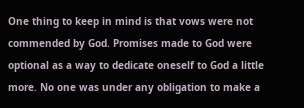One thing to keep in mind is that vows were not commended by God. Promises made to God were optional as a way to dedicate oneself to God a little more. No one was under any obligation to make a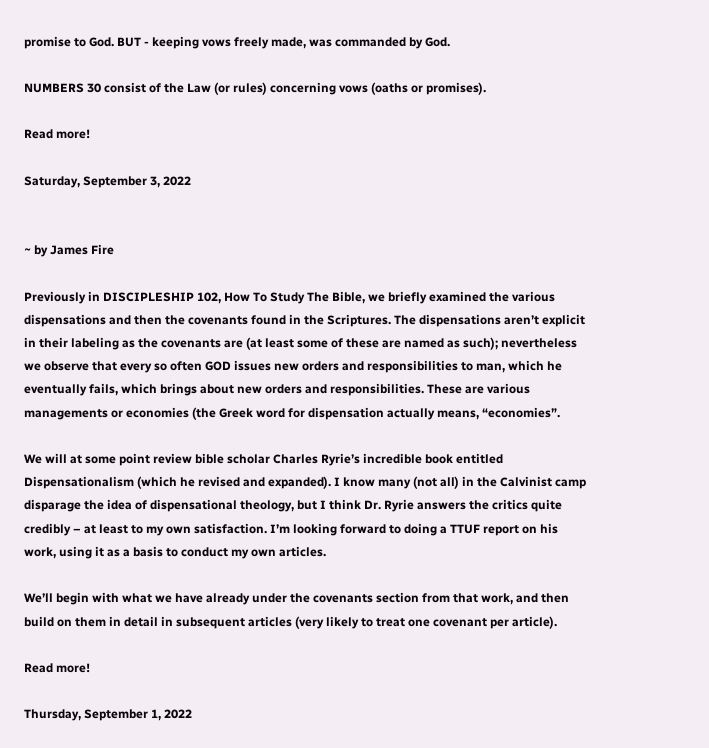promise to God. BUT - keeping vows freely made, was commanded by God.

NUMBERS 30 consist of the Law (or rules) concerning vows (oaths or promises).

Read more!

Saturday, September 3, 2022


~ by James Fire

Previously in DISCIPLESHIP 102, How To Study The Bible, we briefly examined the various dispensations and then the covenants found in the Scriptures. The dispensations aren’t explicit in their labeling as the covenants are (at least some of these are named as such); nevertheless we observe that every so often GOD issues new orders and responsibilities to man, which he eventually fails, which brings about new orders and responsibilities. These are various managements or economies (the Greek word for dispensation actually means, “economies”.

We will at some point review bible scholar Charles Ryrie’s incredible book entitled Dispensationalism (which he revised and expanded). I know many (not all) in the Calvinist camp disparage the idea of dispensational theology, but I think Dr. Ryrie answers the critics quite credibly – at least to my own satisfaction. I’m looking forward to doing a TTUF report on his work, using it as a basis to conduct my own articles.

We’ll begin with what we have already under the covenants section from that work, and then build on them in detail in subsequent articles (very likely to treat one covenant per article).

Read more!

Thursday, September 1, 2022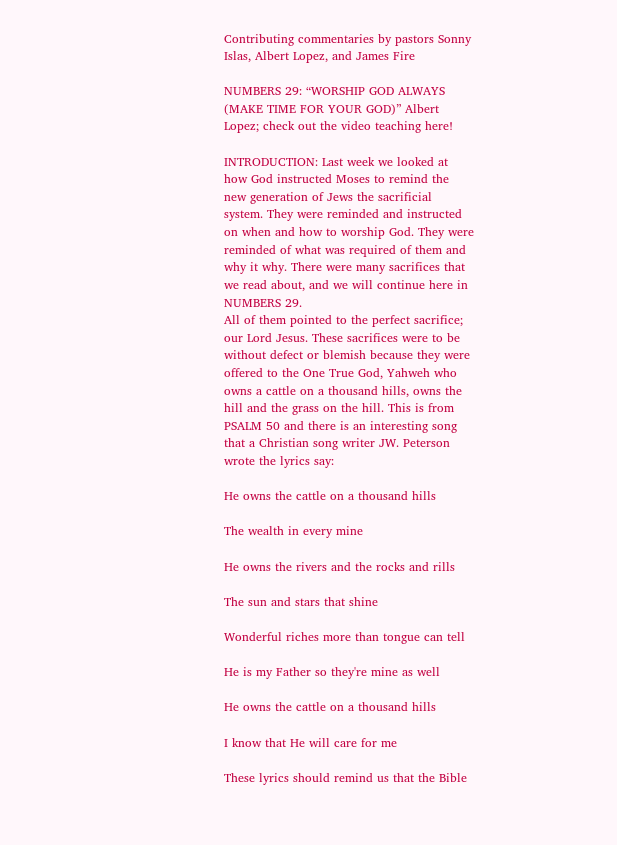Contributing commentaries by pastors Sonny Islas, Albert Lopez, and James Fire

NUMBERS 29: “WORSHIP GOD ALWAYS (MAKE TIME FOR YOUR GOD)” Albert Lopez; check out the video teaching here!

INTRODUCTION: Last week we looked at how God instructed Moses to remind the new generation of Jews the sacrificial system. They were reminded and instructed on when and how to worship God. They were reminded of what was required of them and why it why. There were many sacrifices that we read about, and we will continue here in NUMBERS 29.
All of them pointed to the perfect sacrifice; our Lord Jesus. These sacrifices were to be without defect or blemish because they were offered to the One True God, Yahweh who owns a cattle on a thousand hills, owns the hill and the grass on the hill. This is from PSALM 50 and there is an interesting song that a Christian song writer JW. Peterson wrote the lyrics say:

He owns the cattle on a thousand hills

The wealth in every mine

He owns the rivers and the rocks and rills

The sun and stars that shine

Wonderful riches more than tongue can tell

He is my Father so they're mine as well

He owns the cattle on a thousand hills

I know that He will care for me

These lyrics should remind us that the Bible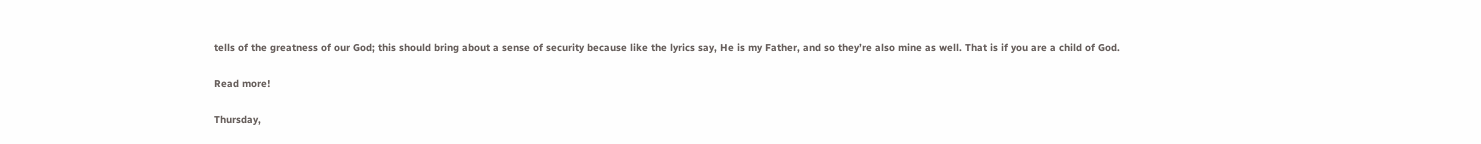tells of the greatness of our God; this should bring about a sense of security because like the lyrics say, He is my Father, and so they’re also mine as well. That is if you are a child of God.

Read more!

Thursday,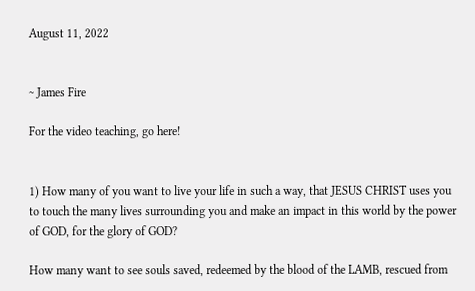August 11, 2022


~ James Fire

For the video teaching, go here!


1) How many of you want to live your life in such a way, that JESUS CHRIST uses you to touch the many lives surrounding you and make an impact in this world by the power of GOD, for the glory of GOD?

How many want to see souls saved, redeemed by the blood of the LAMB, rescued from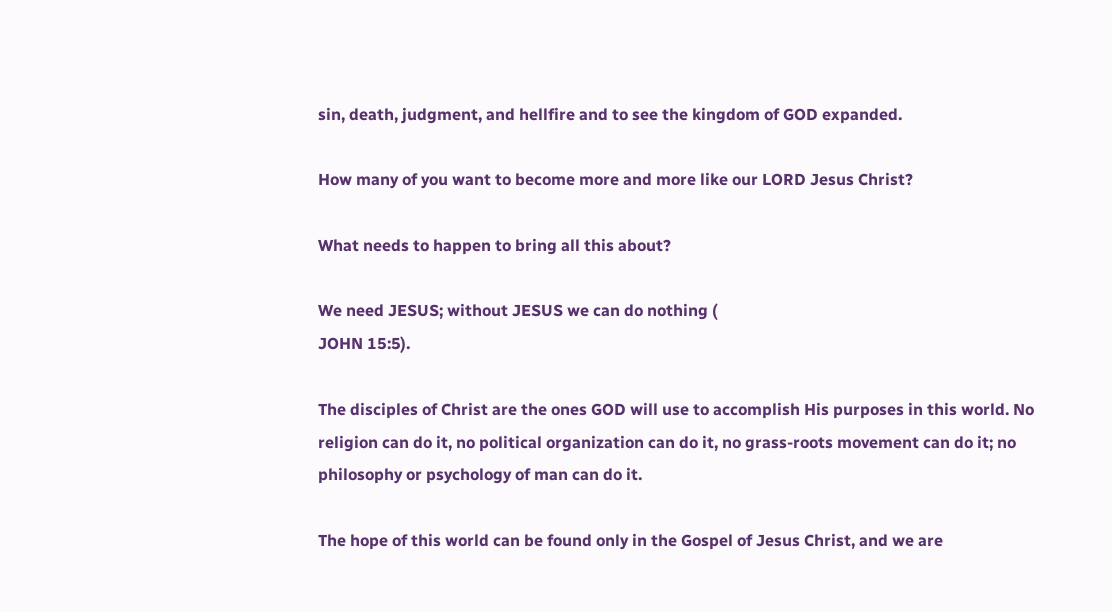sin, death, judgment, and hellfire and to see the kingdom of GOD expanded.

How many of you want to become more and more like our LORD Jesus Christ?

What needs to happen to bring all this about?

We need JESUS; without JESUS we can do nothing (
JOHN 15:5).

The disciples of Christ are the ones GOD will use to accomplish His purposes in this world. No religion can do it, no political organization can do it, no grass-roots movement can do it; no philosophy or psychology of man can do it.

The hope of this world can be found only in the Gospel of Jesus Christ, and we are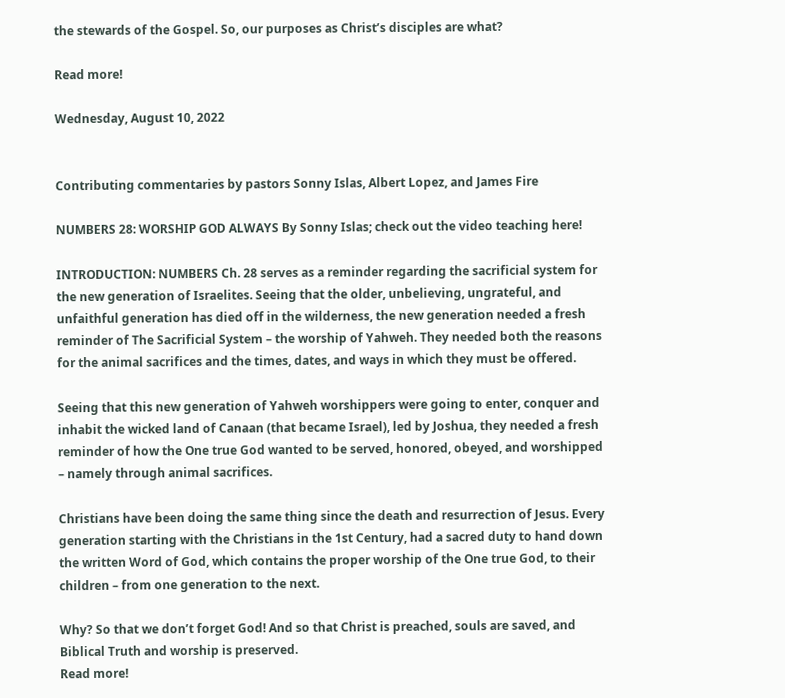the stewards of the Gospel. So, our purposes as Christ’s disciples are what?

Read more!

Wednesday, August 10, 2022


Contributing commentaries by pastors Sonny Islas, Albert Lopez, and James Fire

NUMBERS 28: WORSHIP GOD ALWAYS By Sonny Islas; check out the video teaching here!

INTRODUCTION: NUMBERS Ch. 28 serves as a reminder regarding the sacrificial system for the new generation of Israelites. Seeing that the older, unbelieving, ungrateful, and unfaithful generation has died off in the wilderness, the new generation needed a fresh reminder of The Sacrificial System – the worship of Yahweh. They needed both the reasons for the animal sacrifices and the times, dates, and ways in which they must be offered.

Seeing that this new generation of Yahweh worshippers were going to enter, conquer and inhabit the wicked land of Canaan (that became Israel), led by Joshua, they needed a fresh reminder of how the One true God wanted to be served, honored, obeyed, and worshipped – namely through animal sacrifices.

Christians have been doing the same thing since the death and resurrection of Jesus. Every generation starting with the Christians in the 1st Century, had a sacred duty to hand down the written Word of God, which contains the proper worship of the One true God, to their children – from one generation to the next.

Why? So that we don’t forget God! And so that Christ is preached, souls are saved, and Biblical Truth and worship is preserved.
Read more!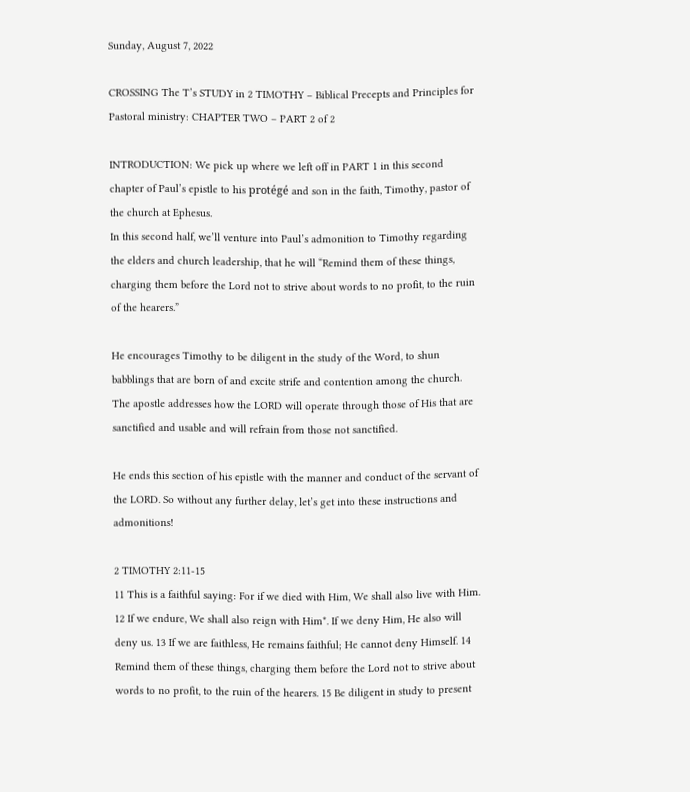Sunday, August 7, 2022

CROSSING The T’s STUDY in 2 TIMOTHY – Biblical Precepts and Principles for Pastoral ministry: CHAPTER TWO – PART 2 of 2

INTRODUCTION: We pick up where we left off in PART 1 in this second chapter of Paul’s epistle to his protégé and son in the faith, Timothy, pastor of the church at Ephesus.
In this second half, we’ll venture into Paul’s admonition to Timothy regarding the elders and church leadership, that he will “Remind them of these things, charging them before the Lord not to strive about words to no profit, to the ruin of the hearers.”

He encourages Timothy to be diligent in the study of the Word, to shun babblings that are born of and excite strife and contention among the church. The apostle addresses how the LORD will operate through those of His that are sanctified and usable and will refrain from those not sanctified.

He ends this section of his epistle with the manner and conduct of the servant of the LORD. So without any further delay, let’s get into these instructions and admonitions!

2 TIMOTHY 2:11-15
11 This is a faithful saying: For if we died with Him, We shall also live with Him. 12 If we endure, We shall also reign with Him*. If we deny Him, He also will deny us. 13 If we are faithless, He remains faithful; He cannot deny Himself. 14 Remind them of these things, charging them before the Lord not to strive about words to no profit, to the ruin of the hearers. 15 Be diligent in study to present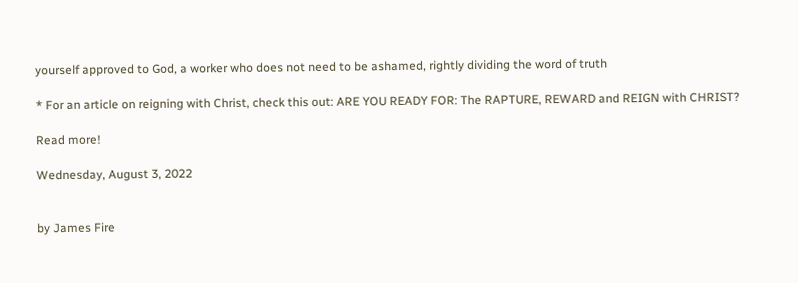yourself approved to God, a worker who does not need to be ashamed, rightly dividing the word of truth

* For an article on reigning with Christ, check this out: ARE YOU READY FOR: The RAPTURE, REWARD and REIGN with CHRIST?

Read more!

Wednesday, August 3, 2022


by James Fire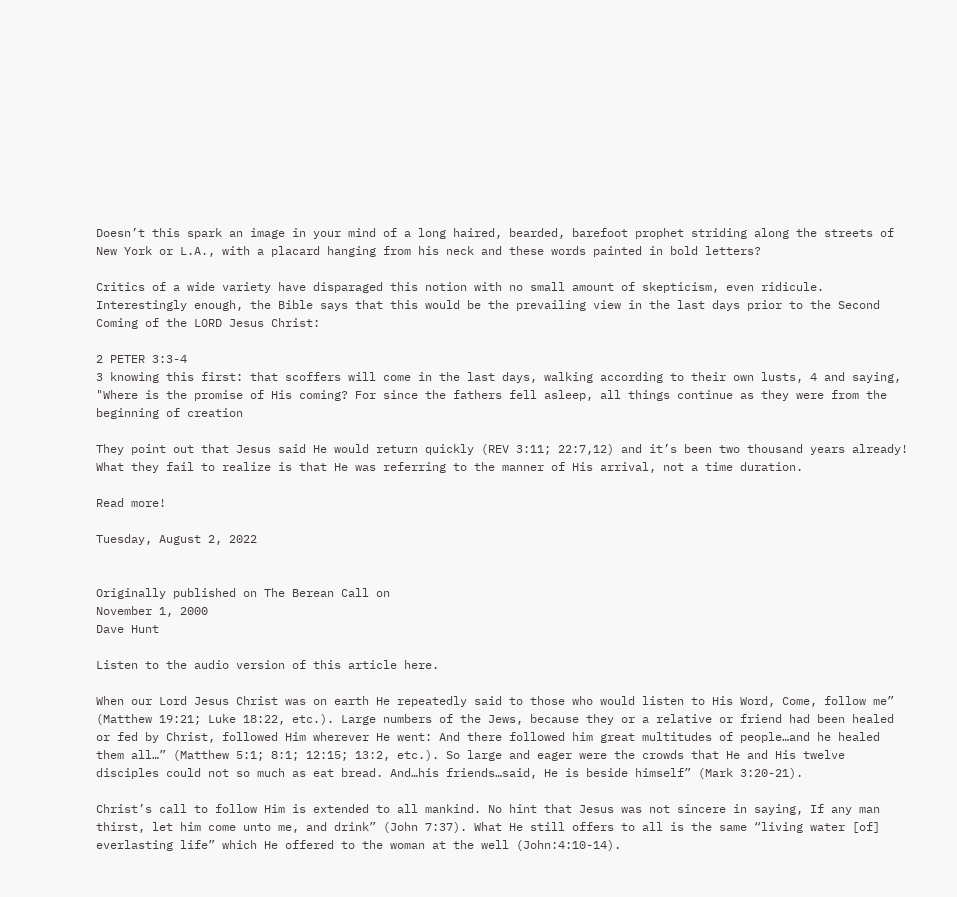Doesn’t this spark an image in your mind of a long haired, bearded, barefoot prophet striding along the streets of New York or L.A., with a placard hanging from his neck and these words painted in bold letters?

Critics of a wide variety have disparaged this notion with no small amount of skepticism, even ridicule. Interestingly enough, the Bible says that this would be the prevailing view in the last days prior to the Second Coming of the LORD Jesus Christ:

2 PETER 3:3-4
3 knowing this first: that scoffers will come in the last days, walking according to their own lusts, 4 and saying,
"Where is the promise of His coming? For since the fathers fell asleep, all things continue as they were from the beginning of creation

They point out that Jesus said He would return quickly (REV 3:11; 22:7,12) and it’s been two thousand years already! What they fail to realize is that He was referring to the manner of His arrival, not a time duration.

Read more!

Tuesday, August 2, 2022


Originally published on The Berean Call on
November 1, 2000
Dave Hunt

Listen to the audio version of this article here.

When our Lord Jesus Christ was on earth He repeatedly said to those who would listen to His Word, Come, follow me” (Matthew 19:21; Luke 18:22, etc.). Large numbers of the Jews, because they or a relative or friend had been healed or fed by Christ, followed Him wherever He went: And there followed him great multitudes of people…and he healed them all…” (Matthew 5:1; 8:1; 12:15; 13:2, etc.). So large and eager were the crowds that He and His twelve disciples could not so much as eat bread. And…his friends…said, He is beside himself” (Mark 3:20-21).

Christ’s call to follow Him is extended to all mankind. No hint that Jesus was not sincere in saying, If any man thirst, let him come unto me, and drink” (John 7:37). What He still offers to all is the same “living water [of] everlasting life” which He offered to the woman at the well (John:4:10-14).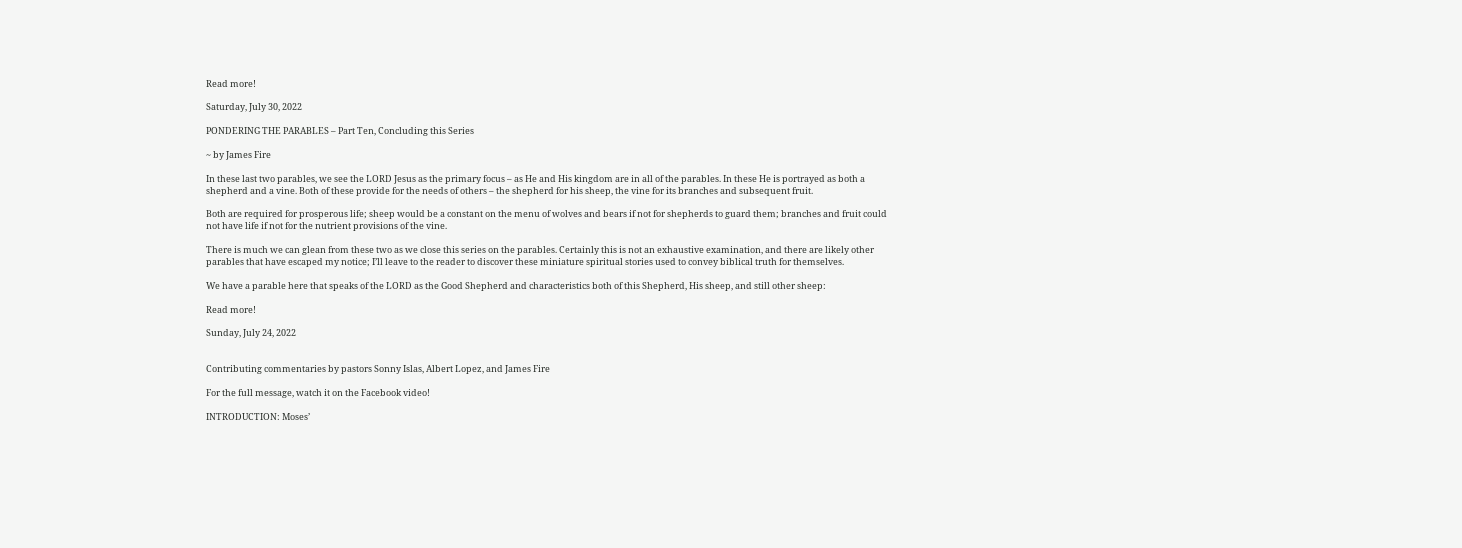Read more!

Saturday, July 30, 2022

PONDERING THE PARABLES – Part Ten, Concluding this Series

~ by James Fire

In these last two parables, we see the LORD Jesus as the primary focus – as He and His kingdom are in all of the parables. In these He is portrayed as both a shepherd and a vine. Both of these provide for the needs of others – the shepherd for his sheep, the vine for its branches and subsequent fruit.

Both are required for prosperous life; sheep would be a constant on the menu of wolves and bears if not for shepherds to guard them; branches and fruit could not have life if not for the nutrient provisions of the vine.

There is much we can glean from these two as we close this series on the parables. Certainly this is not an exhaustive examination, and there are likely other parables that have escaped my notice; I’ll leave to the reader to discover these miniature spiritual stories used to convey biblical truth for themselves.

We have a parable here that speaks of the LORD as the Good Shepherd and characteristics both of this Shepherd, His sheep, and still other sheep:

Read more!

Sunday, July 24, 2022


Contributing commentaries by pastors Sonny Islas, Albert Lopez, and James Fire

For the full message, watch it on the Facebook video!

INTRODUCTION: Moses’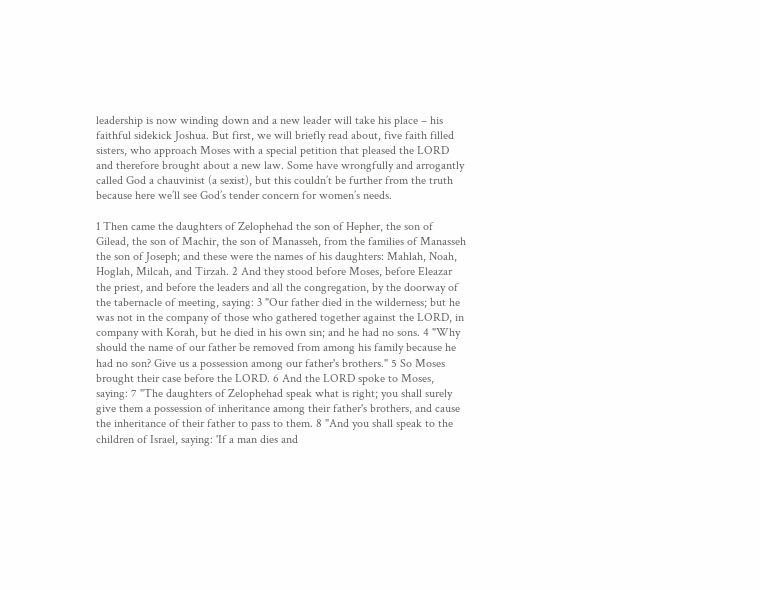leadership is now winding down and a new leader will take his place – his faithful sidekick Joshua. But first, we will briefly read about, five faith filled sisters, who approach Moses with a special petition that pleased the LORD and therefore brought about a new law. Some have wrongfully and arrogantly called God a chauvinist (a sexist), but this couldn’t be further from the truth because here we’ll see God’s tender concern for women’s needs.

1 Then came the daughters of Zelophehad the son of Hepher, the son of Gilead, the son of Machir, the son of Manasseh, from the families of Manasseh the son of Joseph; and these were the names of his daughters: Mahlah, Noah, Hoglah, Milcah, and Tirzah. 2 And they stood before Moses, before Eleazar the priest, and before the leaders and all the congregation, by the doorway of the tabernacle of meeting, saying: 3 "Our father died in the wilderness; but he was not in the company of those who gathered together against the LORD, in company with Korah, but he died in his own sin; and he had no sons. 4 "Why should the name of our father be removed from among his family because he had no son? Give us a possession among our father's brothers." 5 So Moses brought their case before the LORD. 6 And the LORD spoke to Moses, saying: 7 "The daughters of Zelophehad speak what is right; you shall surely give them a possession of inheritance among their father's brothers, and cause the inheritance of their father to pass to them. 8 "And you shall speak to the children of Israel, saying: 'If a man dies and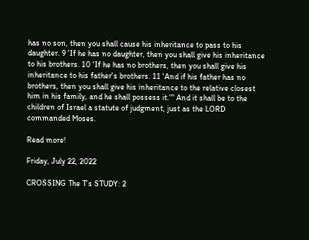has no son, then you shall cause his inheritance to pass to his daughter. 9 'If he has no daughter, then you shall give his inheritance to his brothers. 10 'If he has no brothers, then you shall give his inheritance to his father's brothers. 11 'And if his father has no brothers, then you shall give his inheritance to the relative closest him in his family, and he shall possess it.'" And it shall be to the children of Israel a statute of judgment, just as the LORD commanded Moses.

Read more!

Friday, July 22, 2022

CROSSING The T’s STUDY: 2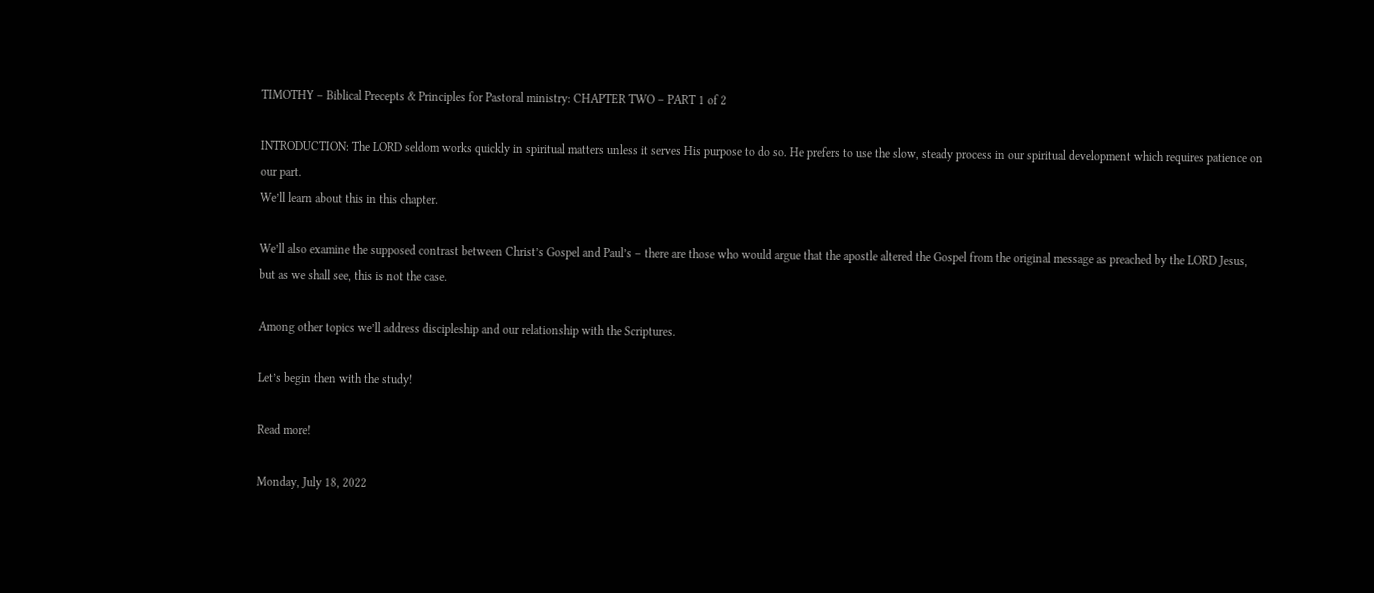TIMOTHY – Biblical Precepts & Principles for Pastoral ministry: CHAPTER TWO – PART 1 of 2

INTRODUCTION: The LORD seldom works quickly in spiritual matters unless it serves His purpose to do so. He prefers to use the slow, steady process in our spiritual development which requires patience on our part.
We’ll learn about this in this chapter.

We’ll also examine the supposed contrast between Christ’s Gospel and Paul’s – there are those who would argue that the apostle altered the Gospel from the original message as preached by the LORD Jesus, but as we shall see, this is not the case.

Among other topics we’ll address discipleship and our relationship with the Scriptures.

Let’s begin then with the study!

Read more!

Monday, July 18, 2022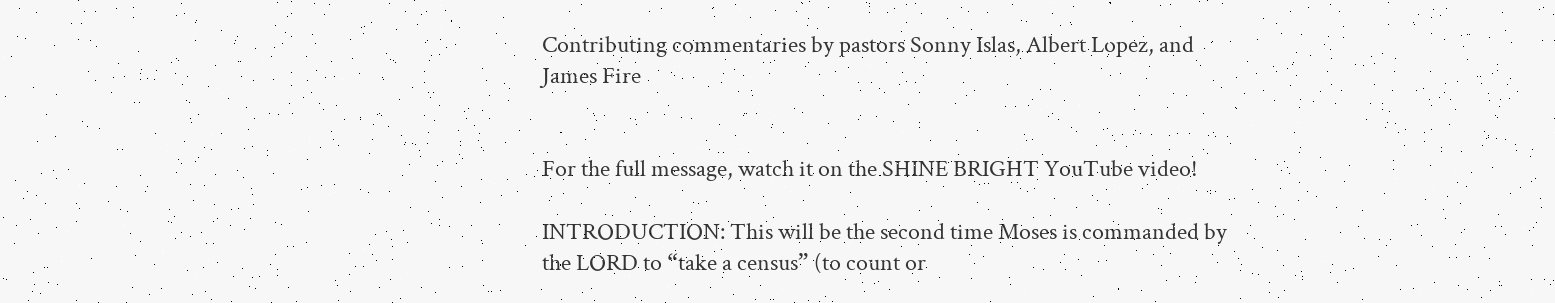Contributing commentaries by pastors Sonny Islas, Albert Lopez, and James Fire


For the full message, watch it on the SHINE BRIGHT YouTube video!

INTRODUCTION: This will be the second time Moses is commanded by the LORD to “take a census” (to count or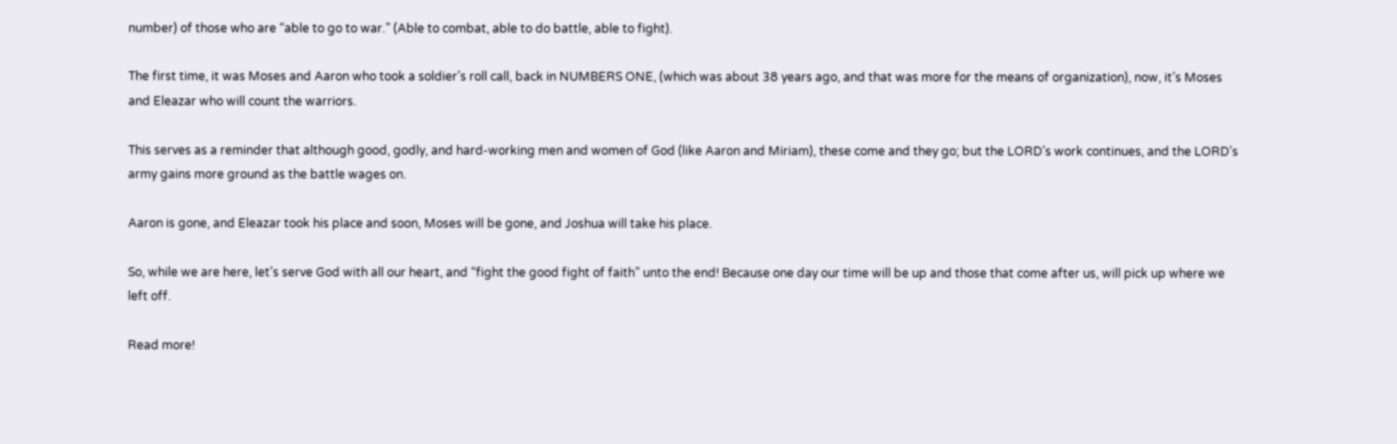number) of those who are “able to go to war.” (Able to combat, able to do battle, able to fight).

The first time, it was Moses and Aaron who took a soldier’s roll call, back in NUMBERS ONE, (which was about 38 years ago, and that was more for the means of organization), now, it’s Moses and Eleazar who will count the warriors.

This serves as a reminder that although good, godly, and hard-working men and women of God (like Aaron and Miriam), these come and they go; but the LORD’s work continues, and the LORD’s army gains more ground as the battle wages on.

Aaron is gone, and Eleazar took his place and soon, Moses will be gone, and Joshua will take his place.

So, while we are here, let’s serve God with all our heart, and “fight the good fight of faith” unto the end! Because one day our time will be up and those that come after us, will pick up where we left off.

Read more!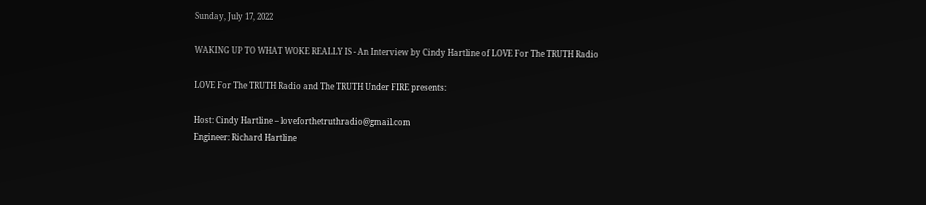Sunday, July 17, 2022

WAKING UP TO WHAT WOKE REALLY IS - An Interview by Cindy Hartline of LOVE For The TRUTH Radio

LOVE For The TRUTH Radio and The TRUTH Under FIRE presents:

Host: Cindy Hartline – loveforthetruthradio@gmail.com
Engineer: Richard Hartline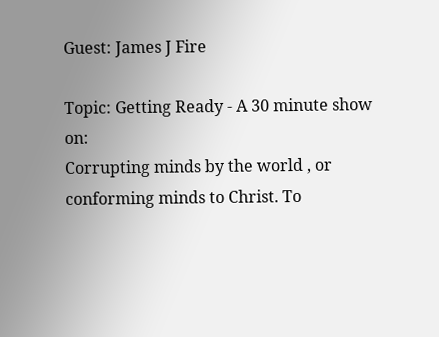Guest: James J Fire

Topic: Getting Ready - A 30 minute show on:
Corrupting minds by the world , or conforming minds to Christ. To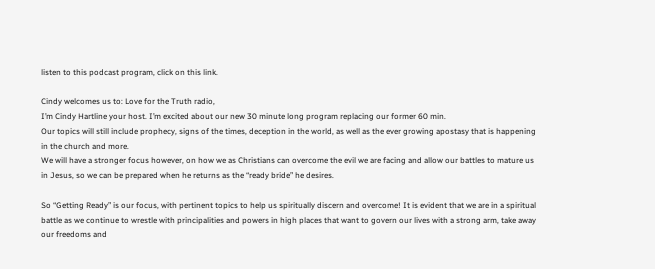listen to this podcast program, click on this link.

Cindy welcomes us to: Love for the Truth radio,
I’m Cindy Hartline your host. I’m excited about our new 30 minute long program replacing our former 60 min.
Our topics will still include prophecy, signs of the times, deception in the world, as well as the ever growing apostasy that is happening in the church and more.
We will have a stronger focus however, on how we as Christians can overcome the evil we are facing and allow our battles to mature us in Jesus, so we can be prepared when he returns as the “ready bride” he desires.

So “Getting Ready” is our focus, with pertinent topics to help us spiritually discern and overcome! It is evident that we are in a spiritual battle as we continue to wrestle with principalities and powers in high places that want to govern our lives with a strong arm, take away our freedoms and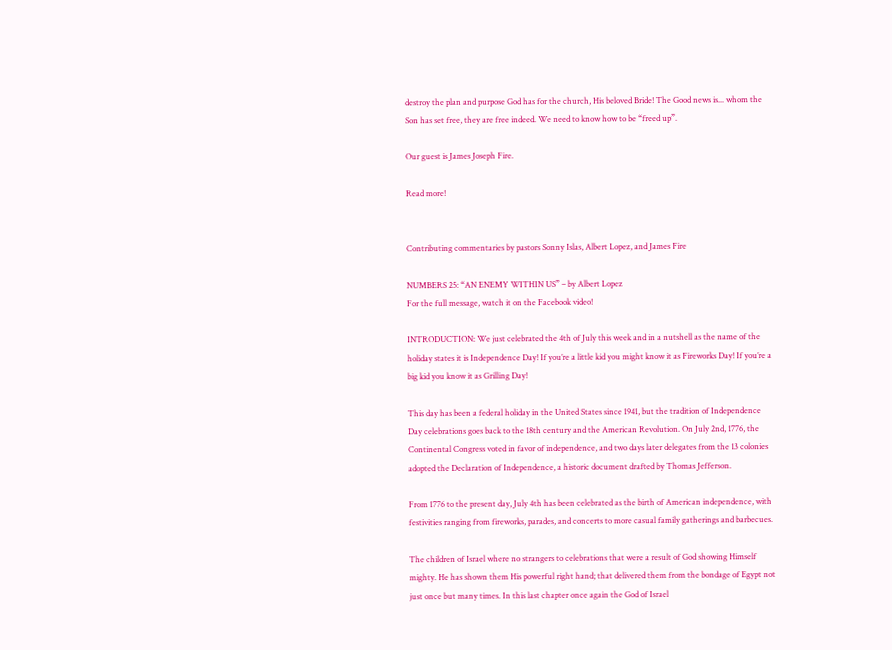destroy the plan and purpose God has for the church, His beloved Bride! The Good news is... whom the Son has set free, they are free indeed. We need to know how to be “freed up”.

Our guest is James Joseph Fire.

Read more!


Contributing commentaries by pastors Sonny Islas, Albert Lopez, and James Fire

NUMBERS 25: “AN ENEMY WITHIN US” – by Albert Lopez
For the full message, watch it on the Facebook video!

INTRODUCTION: We just celebrated the 4th of July this week and in a nutshell as the name of the holiday states it is Independence Day! If you’re a little kid you might know it as Fireworks Day! If you’re a big kid you know it as Grilling Day!

This day has been a federal holiday in the United States since 1941, but the tradition of Independence Day celebrations goes back to the 18th century and the American Revolution. On July 2nd, 1776, the Continental Congress voted in favor of independence, and two days later delegates from the 13 colonies adopted the Declaration of Independence, a historic document drafted by Thomas Jefferson.

From 1776 to the present day, July 4th has been celebrated as the birth of American independence, with festivities ranging from fireworks, parades, and concerts to more casual family gatherings and barbecues.

The children of Israel where no strangers to celebrations that were a result of God showing Himself mighty. He has shown them His powerful right hand; that delivered them from the bondage of Egypt not just once but many times. In this last chapter once again the God of Israel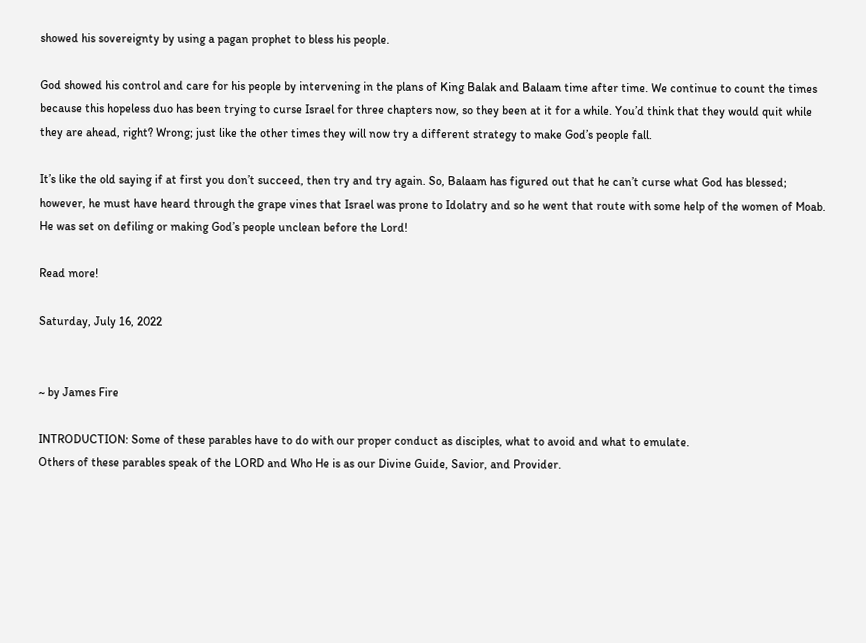showed his sovereignty by using a pagan prophet to bless his people.

God showed his control and care for his people by intervening in the plans of King Balak and Balaam time after time. We continue to count the times because this hopeless duo has been trying to curse Israel for three chapters now, so they been at it for a while. You’d think that they would quit while they are ahead, right? Wrong; just like the other times they will now try a different strategy to make God’s people fall.

It’s like the old saying if at first you don’t succeed, then try and try again. So, Balaam has figured out that he can’t curse what God has blessed; however, he must have heard through the grape vines that Israel was prone to Idolatry and so he went that route with some help of the women of Moab. He was set on defiling or making God’s people unclean before the Lord!

Read more!

Saturday, July 16, 2022


~ by James Fire

INTRODUCTION: Some of these parables have to do with our proper conduct as disciples, what to avoid and what to emulate.
Others of these parables speak of the LORD and Who He is as our Divine Guide, Savior, and Provider.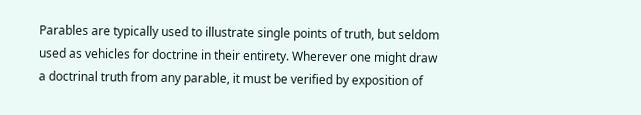Parables are typically used to illustrate single points of truth, but seldom used as vehicles for doctrine in their entirety. Wherever one might draw a doctrinal truth from any parable, it must be verified by exposition of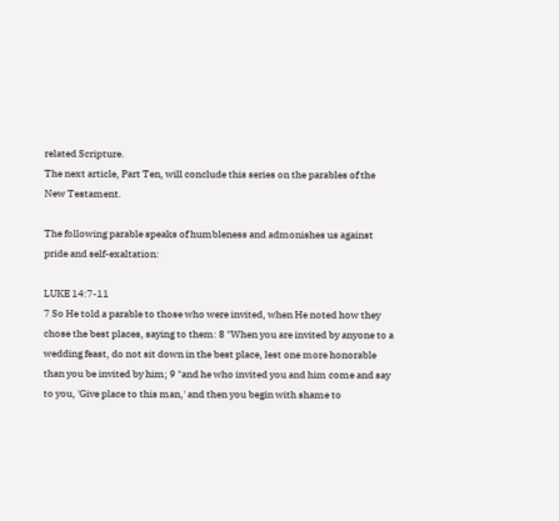related Scripture.
The next article, Part Ten, will conclude this series on the parables of the New Testament.

The following parable speaks of humbleness and admonishes us against pride and self-exaltation:

LUKE 14:7-11
7 So He told a parable to those who were invited, when He noted how they chose the best places, saying to them: 8 "When you are invited by anyone to a wedding feast, do not sit down in the best place, lest one more honorable than you be invited by him; 9 "and he who invited you and him come and say to you, 'Give place to this man,' and then you begin with shame to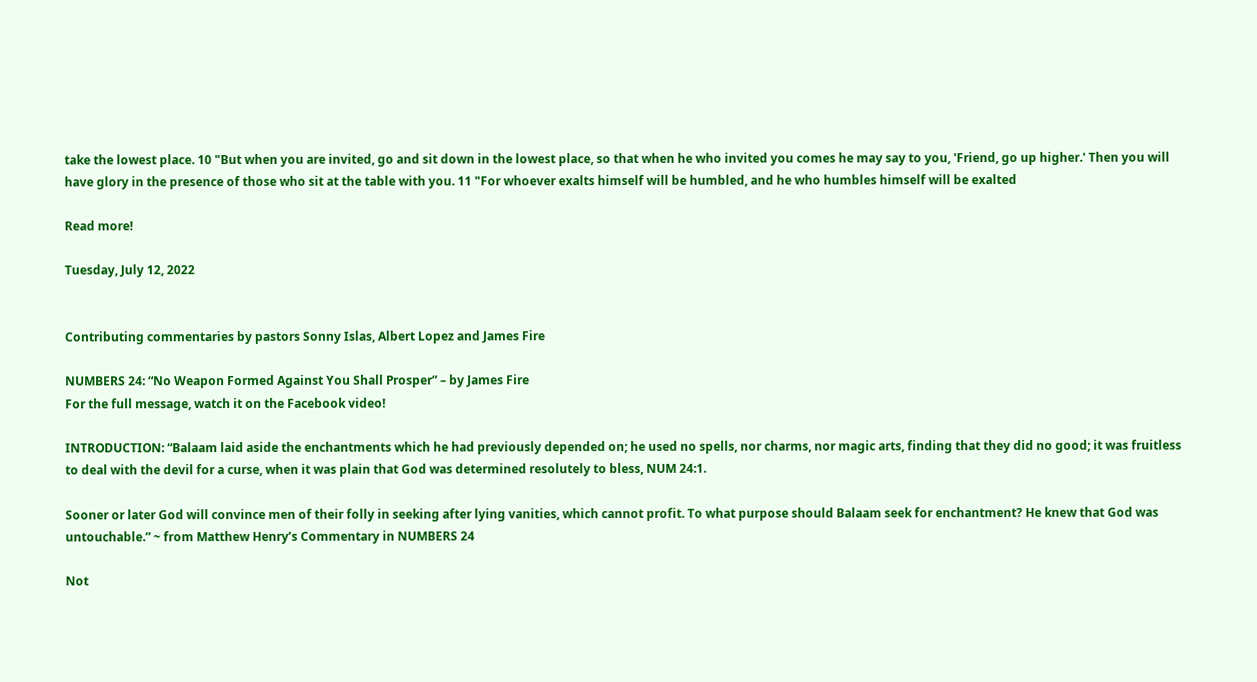take the lowest place. 10 "But when you are invited, go and sit down in the lowest place, so that when he who invited you comes he may say to you, 'Friend, go up higher.' Then you will have glory in the presence of those who sit at the table with you. 11 "For whoever exalts himself will be humbled, and he who humbles himself will be exalted

Read more!

Tuesday, July 12, 2022


Contributing commentaries by pastors Sonny Islas, Albert Lopez and James Fire

NUMBERS 24: “No Weapon Formed Against You Shall Prosper” – by James Fire
For the full message, watch it on the Facebook video!

INTRODUCTION: “Balaam laid aside the enchantments which he had previously depended on; he used no spells, nor charms, nor magic arts, finding that they did no good; it was fruitless to deal with the devil for a curse, when it was plain that God was determined resolutely to bless, NUM 24:1.

Sooner or later God will convince men of their folly in seeking after lying vanities, which cannot profit. To what purpose should Balaam seek for enchantment? He knew that God was untouchable.” ~ from Matthew Henry’s Commentary in NUMBERS 24

Not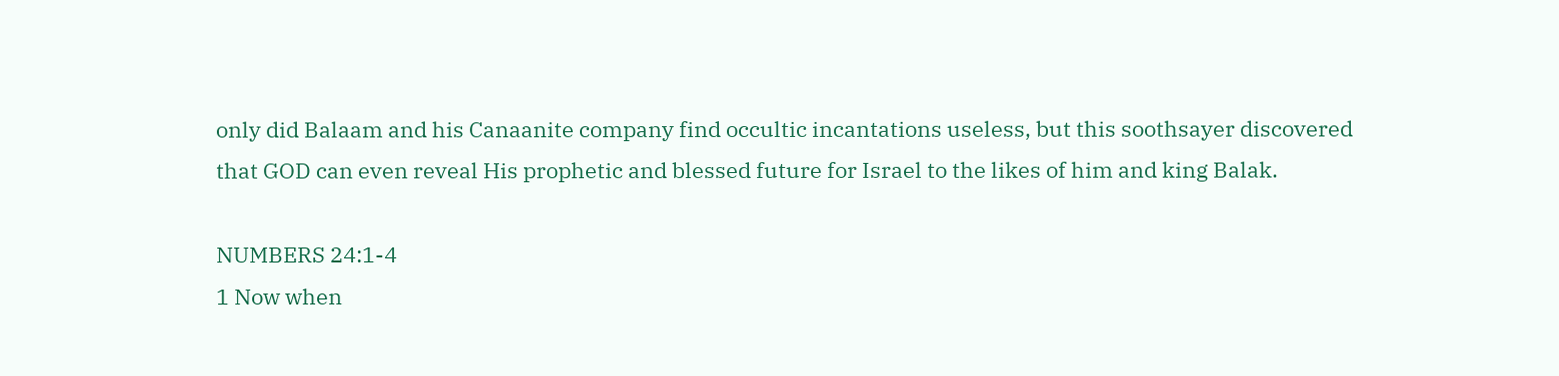only did Balaam and his Canaanite company find occultic incantations useless, but this soothsayer discovered that GOD can even reveal His prophetic and blessed future for Israel to the likes of him and king Balak.

NUMBERS 24:1-4
1 Now when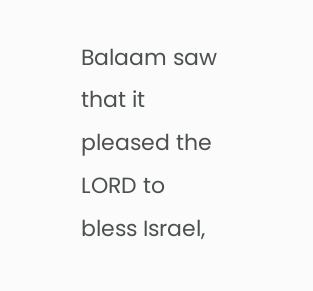Balaam saw that it pleased the LORD to bless Israel,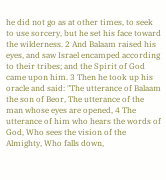he did not go as at other times, to seek to use sorcery, but he set his face toward the wilderness. 2 And Balaam raised his eyes, and saw Israel encamped according to their tribes; and the Spirit of God came upon him. 3 Then he took up his oracle and said: "The utterance of Balaam the son of Beor, The utterance of the man whose eyes are opened, 4 The utterance of him who hears the words of God, Who sees the vision of the Almighty, Who falls down,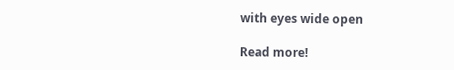with eyes wide open

Read more!